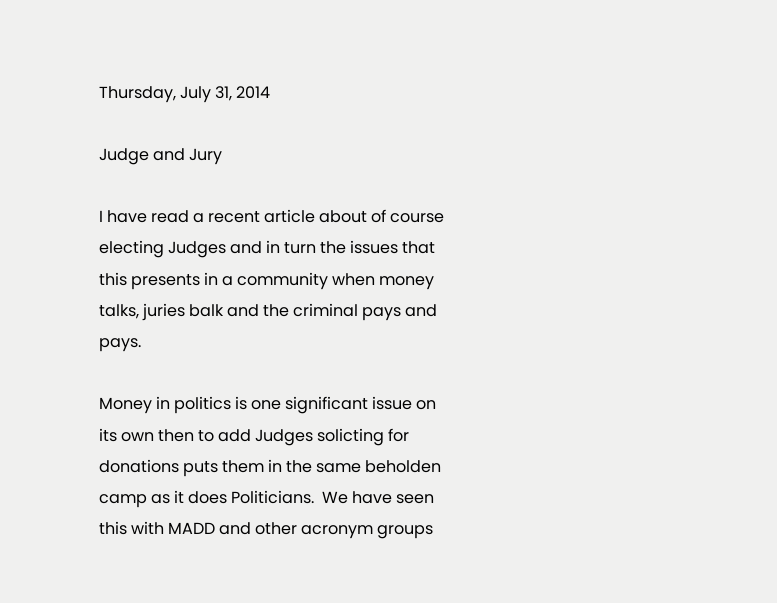Thursday, July 31, 2014

Judge and Jury

I have read a recent article about of course electing Judges and in turn the issues that this presents in a community when money talks, juries balk and the criminal pays and pays.

Money in politics is one significant issue on its own then to add Judges solicting for donations puts them in the same beholden camp as it does Politicians.  We have seen this with MADD and other acronym groups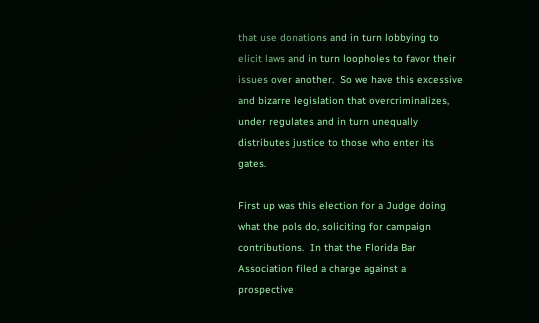that use donations and in turn lobbying to elicit laws and in turn loopholes to favor their issues over another.  So we have this excessive and bizarre legislation that overcriminalizes, under regulates and in turn unequally distributes justice to those who enter its gates.

First up was this election for a Judge doing what the pols do, soliciting for campaign contributions.  In that the Florida Bar Association filed a charge against a prospective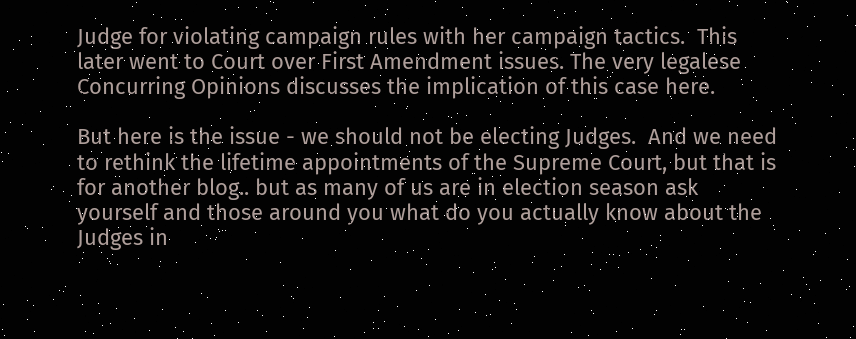Judge for violating campaign rules with her campaign tactics.  This later went to Court over First Amendment issues. The very legalese Concurring Opinions discusses the implication of this case here.

But here is the issue - we should not be electing Judges.  And we need to rethink the lifetime appointments of the Supreme Court, but that is for another blog.. but as many of us are in election season ask yourself and those around you what do you actually know about the Judges in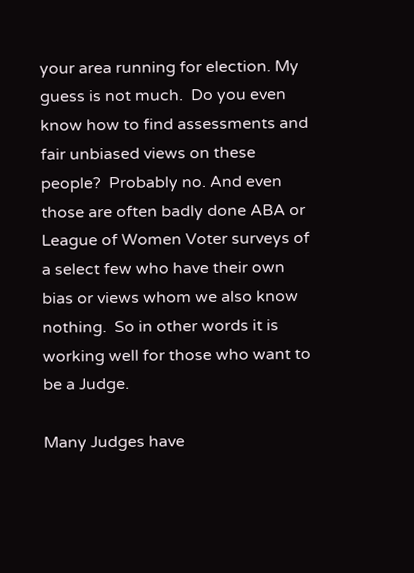your area running for election. My guess is not much.  Do you even know how to find assessments and fair unbiased views on these people?  Probably no. And even those are often badly done ABA or League of Women Voter surveys of a select few who have their own bias or views whom we also know nothing.  So in other words it is working well for those who want to be a Judge.

Many Judges have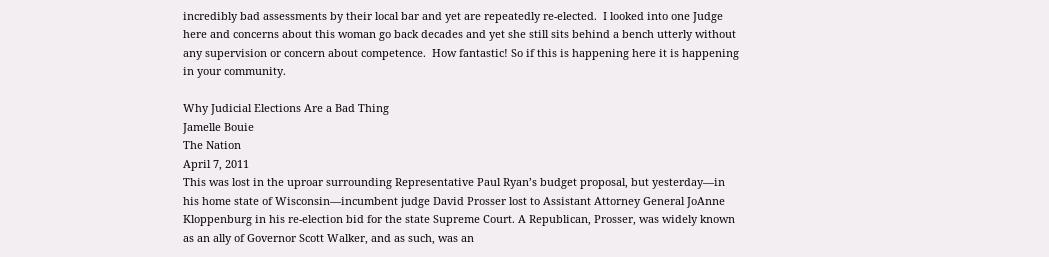incredibly bad assessments by their local bar and yet are repeatedly re-elected.  I looked into one Judge here and concerns about this woman go back decades and yet she still sits behind a bench utterly without any supervision or concern about competence.  How fantastic! So if this is happening here it is happening in your community.

Why Judicial Elections Are a Bad Thing
Jamelle Bouie
The Nation
April 7, 2011
This was lost in the uproar surrounding Representative Paul Ryan’s budget proposal, but yesterday—in his home state of Wisconsin—incumbent judge David Prosser lost to Assistant Attorney General JoAnne Kloppenburg in his re-election bid for the state Supreme Court. A Republican, Prosser, was widely known as an ally of Governor Scott Walker, and as such, was an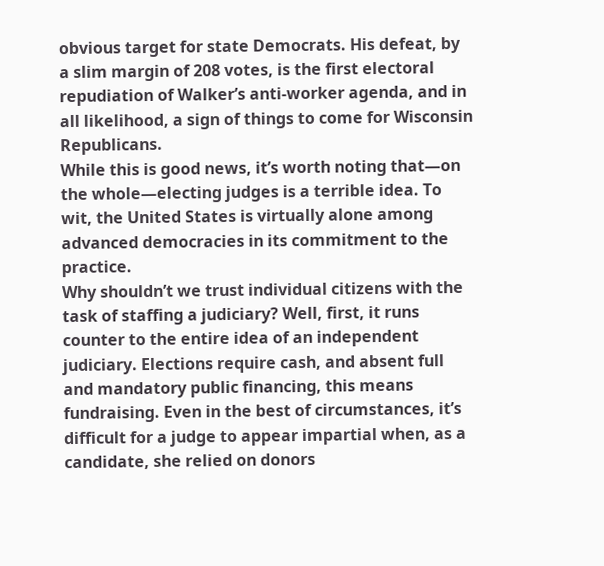obvious target for state Democrats. His defeat, by a slim margin of 208 votes, is the first electoral repudiation of Walker’s anti-worker agenda, and in all likelihood, a sign of things to come for Wisconsin Republicans.
While this is good news, it’s worth noting that—on the whole—electing judges is a terrible idea. To wit, the United States is virtually alone among advanced democracies in its commitment to the practice.
Why shouldn’t we trust individual citizens with the task of staffing a judiciary? Well, first, it runs counter to the entire idea of an independent judiciary. Elections require cash, and absent full and mandatory public financing, this means fundraising. Even in the best of circumstances, it’s difficult for a judge to appear impartial when, as a candidate, she relied on donors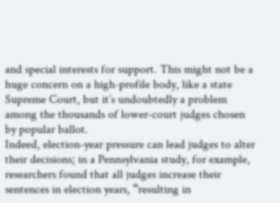and special interests for support. This might not be a huge concern on a high-profile body, like a state Supreme Court, but it’s undoubtedly a problem among the thousands of lower-court judges chosen by popular ballot.
Indeed, election-year pressure can lead judges to alter their decisions; in a Pennsylvania study, for example, researchers found that all judges increase their sentences in election years, “resulting in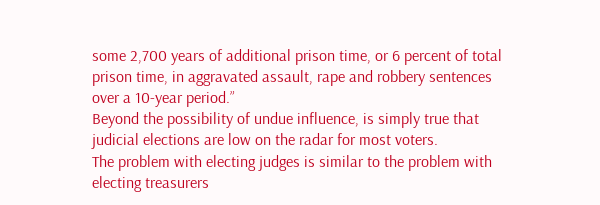some 2,700 years of additional prison time, or 6 percent of total prison time, in aggravated assault, rape and robbery sentences over a 10-year period.”
Beyond the possibility of undue influence, is simply true that judicial elections are low on the radar for most voters.
The problem with electing judges is similar to the problem with electing treasurers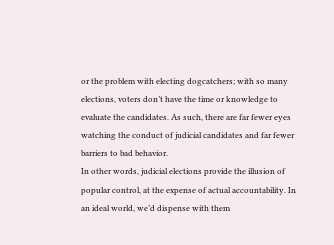or the problem with electing dogcatchers; with so many elections, voters don’t have the time or knowledge to evaluate the candidates. As such, there are far fewer eyes watching the conduct of judicial candidates and far fewer barriers to bad behavior.
In other words, judicial elections provide the illusion of popular control, at the expense of actual accountability. In an ideal world, we’d dispense with them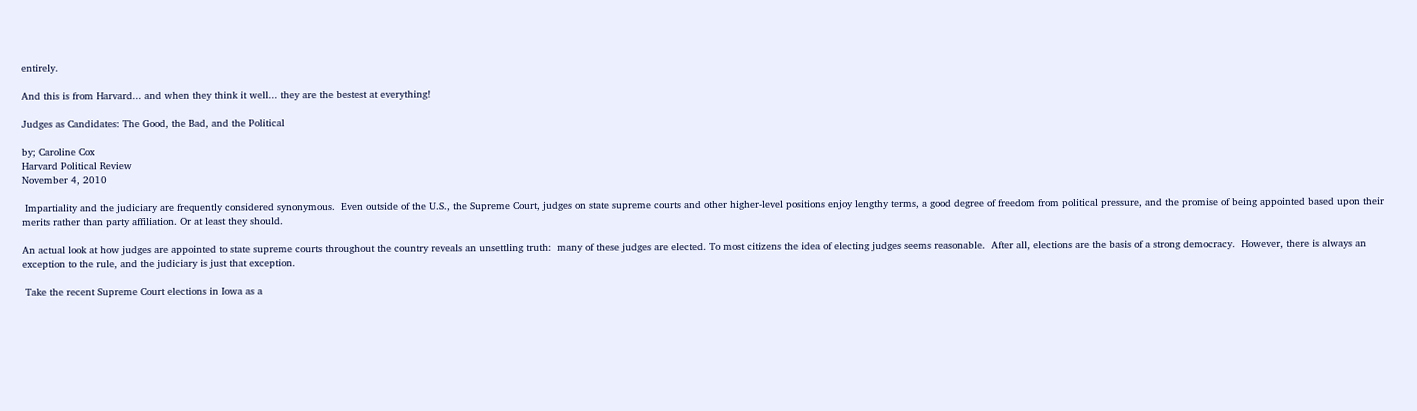entirely.

And this is from Harvard... and when they think it well... they are the bestest at everything!

Judges as Candidates: The Good, the Bad, and the Political

by; Caroline Cox
Harvard Political Review
November 4, 2010

 Impartiality and the judiciary are frequently considered synonymous.  Even outside of the U.S., the Supreme Court, judges on state supreme courts and other higher-level positions enjoy lengthy terms, a good degree of freedom from political pressure, and the promise of being appointed based upon their merits rather than party affiliation. Or at least they should.

An actual look at how judges are appointed to state supreme courts throughout the country reveals an unsettling truth:  many of these judges are elected. To most citizens the idea of electing judges seems reasonable.  After all, elections are the basis of a strong democracy.  However, there is always an exception to the rule, and the judiciary is just that exception.

 Take the recent Supreme Court elections in Iowa as a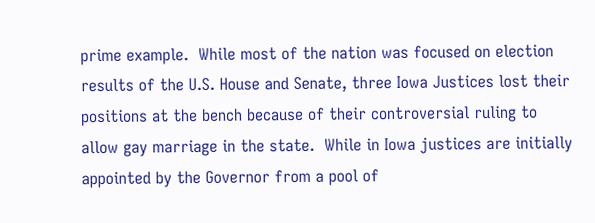prime example.  While most of the nation was focused on election results of the U.S. House and Senate, three Iowa Justices lost their positions at the bench because of their controversial ruling to allow gay marriage in the state.  While in Iowa justices are initially appointed by the Governor from a pool of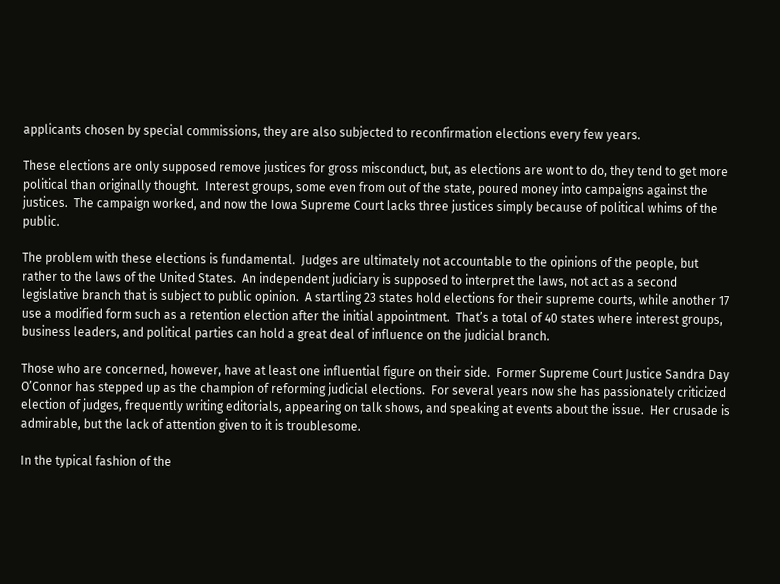applicants chosen by special commissions, they are also subjected to reconfirmation elections every few years.

These elections are only supposed remove justices for gross misconduct, but, as elections are wont to do, they tend to get more political than originally thought.  Interest groups, some even from out of the state, poured money into campaigns against the justices.  The campaign worked, and now the Iowa Supreme Court lacks three justices simply because of political whims of the public.

The problem with these elections is fundamental.  Judges are ultimately not accountable to the opinions of the people, but rather to the laws of the United States.  An independent judiciary is supposed to interpret the laws, not act as a second legislative branch that is subject to public opinion.  A startling 23 states hold elections for their supreme courts, while another 17 use a modified form such as a retention election after the initial appointment.  That’s a total of 40 states where interest groups, business leaders, and political parties can hold a great deal of influence on the judicial branch.

Those who are concerned, however, have at least one influential figure on their side.  Former Supreme Court Justice Sandra Day O’Connor has stepped up as the champion of reforming judicial elections.  For several years now she has passionately criticized election of judges, frequently writing editorials, appearing on talk shows, and speaking at events about the issue.  Her crusade is admirable, but the lack of attention given to it is troublesome.

In the typical fashion of the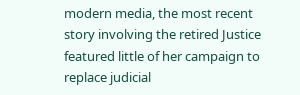modern media, the most recent story involving the retired Justice featured little of her campaign to replace judicial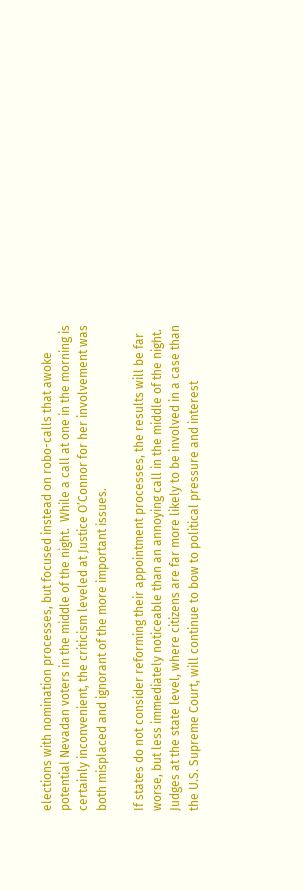elections with nomination processes, but focused instead on robo-calls that awoke potential Nevadan voters in the middle of the night.  While a call at one in the morning is certainly inconvenient, the criticism leveled at Justice O’Connor for her involvement was both misplaced and ignorant of the more important issues.

If states do not consider reforming their appointment processes, the results will be far worse, but less immediately noticeable than an annoying call in the middle of the night.  Judges at the state level, where citizens are far more likely to be involved in a case than the U.S. Supreme Court, will continue to bow to political pressure and interest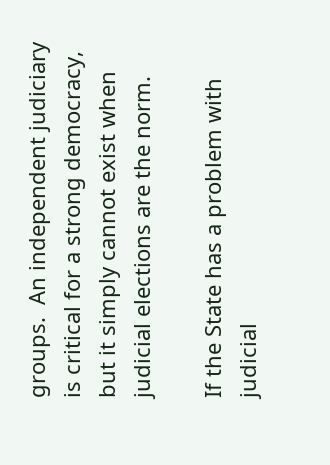groups.  An independent judiciary is critical for a strong democracy, but it simply cannot exist when judicial elections are the norm.

If the State has a problem with judicial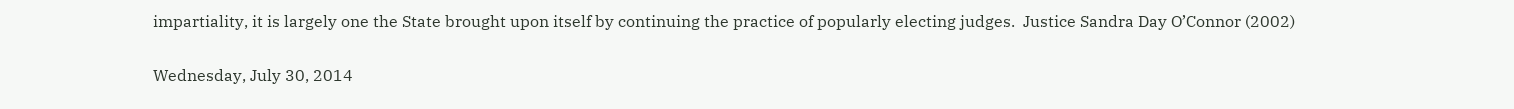impartiality, it is largely one the State brought upon itself by continuing the practice of popularly electing judges.  Justice Sandra Day O’Connor (2002)

Wednesday, July 30, 2014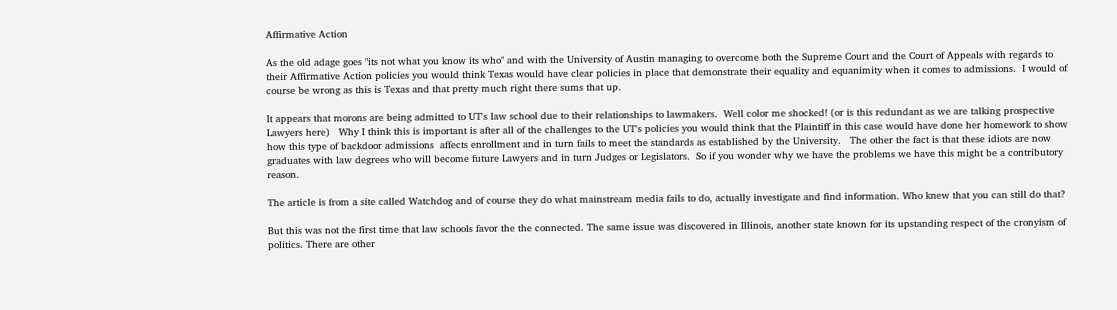Affirmative Action

As the old adage goes "its not what you know its who" and with the University of Austin managing to overcome both the Supreme Court and the Court of Appeals with regards to their Affirmative Action policies you would think Texas would have clear policies in place that demonstrate their equality and equanimity when it comes to admissions.  I would of course be wrong as this is Texas and that pretty much right there sums that up.

It appears that morons are being admitted to UT's law school due to their relationships to lawmakers.  Well color me shocked! (or is this redundant as we are talking prospective Lawyers here)   Why I think this is important is after all of the challenges to the UT's policies you would think that the Plaintiff in this case would have done her homework to show how this type of backdoor admissions  affects enrollment and in turn fails to meet the standards as established by the University.   The other the fact is that these idiots are now graduates with law degrees who will become future Lawyers and in turn Judges or Legislators.  So if you wonder why we have the problems we have this might be a contributory reason.

The article is from a site called Watchdog and of course they do what mainstream media fails to do, actually investigate and find information. Who knew that you can still do that?

But this was not the first time that law schools favor the the connected. The same issue was discovered in Illinois, another state known for its upstanding respect of the cronyism of politics. There are other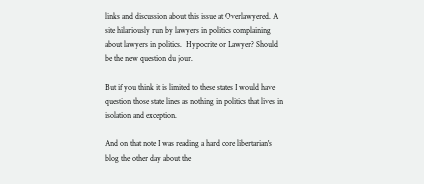links and discussion about this issue at Overlawyered. A site hilariously run by lawyers in politics complaining about lawyers in politics.  Hypocrite or Lawyer? Should be the new question du jour.

But if you think it is limited to these states I would have question those state lines as nothing in politics that lives in isolation and exception.

And on that note I was reading a hard core libertarian's blog the other day about the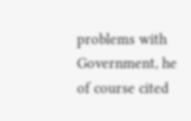problems with Government, he of course cited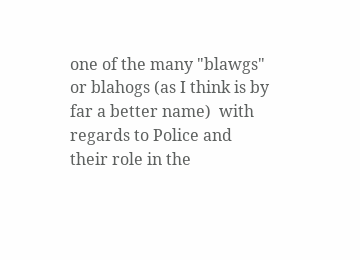one of the many "blawgs" or blahogs (as I think is by far a better name)  with regards to Police and their role in the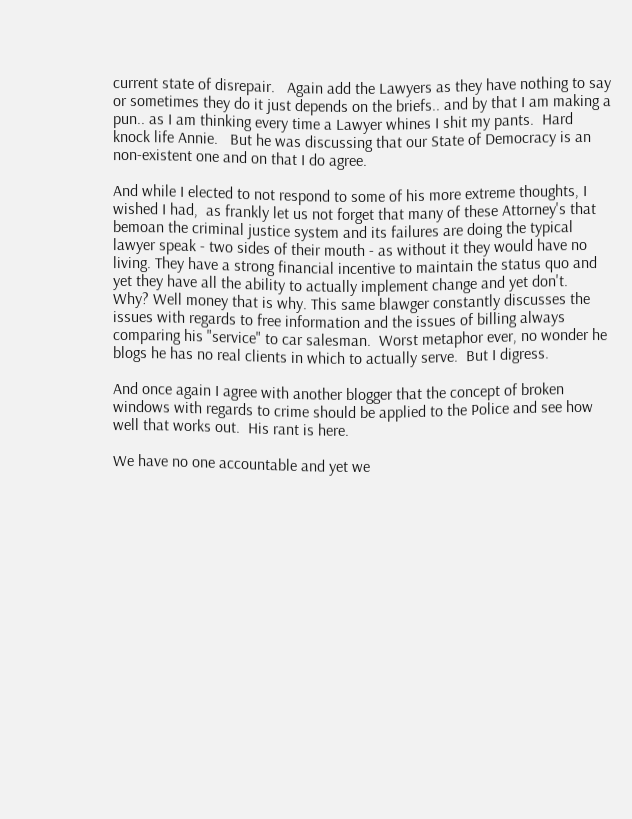current state of disrepair.   Again add the Lawyers as they have nothing to say or sometimes they do it just depends on the briefs.. and by that I am making a pun.. as I am thinking every time a Lawyer whines I shit my pants.  Hard knock life Annie.   But he was discussing that our State of Democracy is an non-existent one and on that I do agree.

And while I elected to not respond to some of his more extreme thoughts, I wished I had,  as frankly let us not forget that many of these Attorney's that bemoan the criminal justice system and its failures are doing the typical lawyer speak - two sides of their mouth - as without it they would have no living. They have a strong financial incentive to maintain the status quo and yet they have all the ability to actually implement change and yet don't.   Why? Well money that is why. This same blawger constantly discusses the issues with regards to free information and the issues of billing always comparing his "service" to car salesman.  Worst metaphor ever, no wonder he blogs he has no real clients in which to actually serve.  But I digress.

And once again I agree with another blogger that the concept of broken windows with regards to crime should be applied to the Police and see how well that works out.  His rant is here.

We have no one accountable and yet we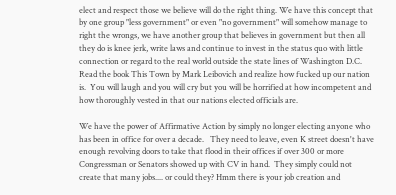elect and respect those we believe will do the right thing. We have this concept that by one group "less government" or even "no government" will somehow manage to right the wrongs, we have another group that believes in government but then all they do is knee jerk, write laws and continue to invest in the status quo with little connection or regard to the real world outside the state lines of Washington D.C.  Read the book This Town by Mark Leibovich and realize how fucked up our nation is.  You will laugh and you will cry but you will be horrified at how incompetent and how thoroughly vested in that our nations elected officials are.

We have the power of Affirmative Action by simply no longer electing anyone who has been in office for over a decade.   They need to leave, even K street doesn't have enough revolving doors to take that flood in their offices if over 300 or more Congressman or Senators showed up with CV in hand.  They simply could not create that many jobs.... or could they? Hmm there is your job creation and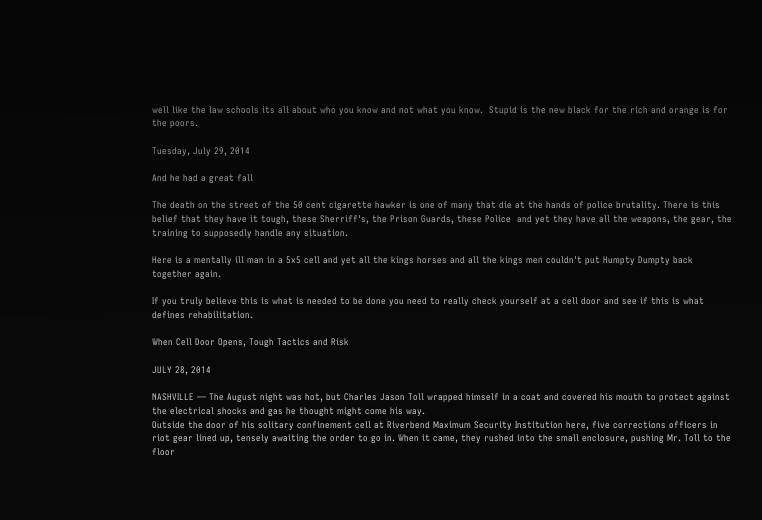well like the law schools its all about who you know and not what you know.  Stupid is the new black for the rich and orange is for the poors.

Tuesday, July 29, 2014

And he had a great fall

The death on the street of the 50 cent cigarette hawker is one of many that die at the hands of police brutality. There is this belief that they have it tough, these Sherriff's, the Prison Guards, these Police  and yet they have all the weapons, the gear, the training to supposedly handle any situation.

Here is a mentally ill man in a 5x5 cell and yet all the kings horses and all the kings men couldn't put Humpty Dumpty back together again.

If you truly believe this is what is needed to be done you need to really check yourself at a cell door and see if this is what defines rehabilitation.

When Cell Door Opens, Tough Tactics and Risk

JULY 28, 2014

NASHVILLE — The August night was hot, but Charles Jason Toll wrapped himself in a coat and covered his mouth to protect against the electrical shocks and gas he thought might come his way.
Outside the door of his solitary confinement cell at Riverbend Maximum Security Institution here, five corrections officers in riot gear lined up, tensely awaiting the order to go in. When it came, they rushed into the small enclosure, pushing Mr. Toll to the floor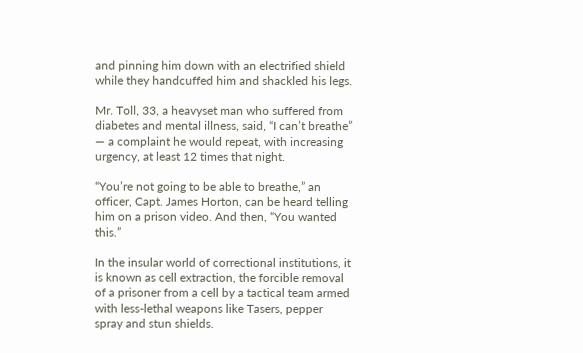and pinning him down with an electrified shield while they handcuffed him and shackled his legs.

Mr. Toll, 33, a heavyset man who suffered from diabetes and mental illness, said, “I can’t breathe” — a complaint he would repeat, with increasing urgency, at least 12 times that night.

“You’re not going to be able to breathe,” an officer, Capt. James Horton, can be heard telling him on a prison video. And then, “You wanted this.”

In the insular world of correctional institutions, it is known as cell extraction, the forcible removal of a prisoner from a cell by a tactical team armed with less-lethal weapons like Tasers, pepper spray and stun shields.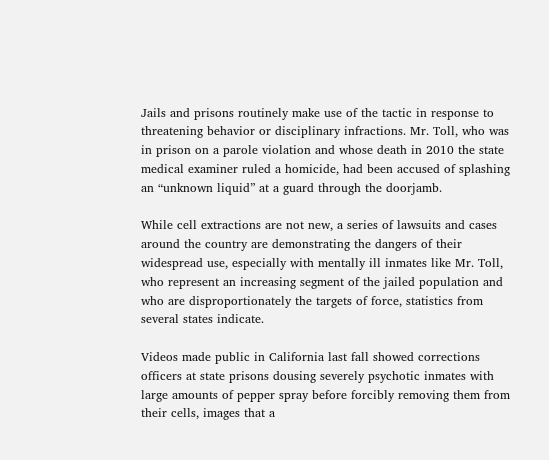Jails and prisons routinely make use of the tactic in response to threatening behavior or disciplinary infractions. Mr. Toll, who was in prison on a parole violation and whose death in 2010 the state medical examiner ruled a homicide, had been accused of splashing an “unknown liquid” at a guard through the doorjamb.

While cell extractions are not new, a series of lawsuits and cases around the country are demonstrating the dangers of their widespread use, especially with mentally ill inmates like Mr. Toll, who represent an increasing segment of the jailed population and who are disproportionately the targets of force, statistics from several states indicate.

Videos made public in California last fall showed corrections officers at state prisons dousing severely psychotic inmates with large amounts of pepper spray before forcibly removing them from their cells, images that a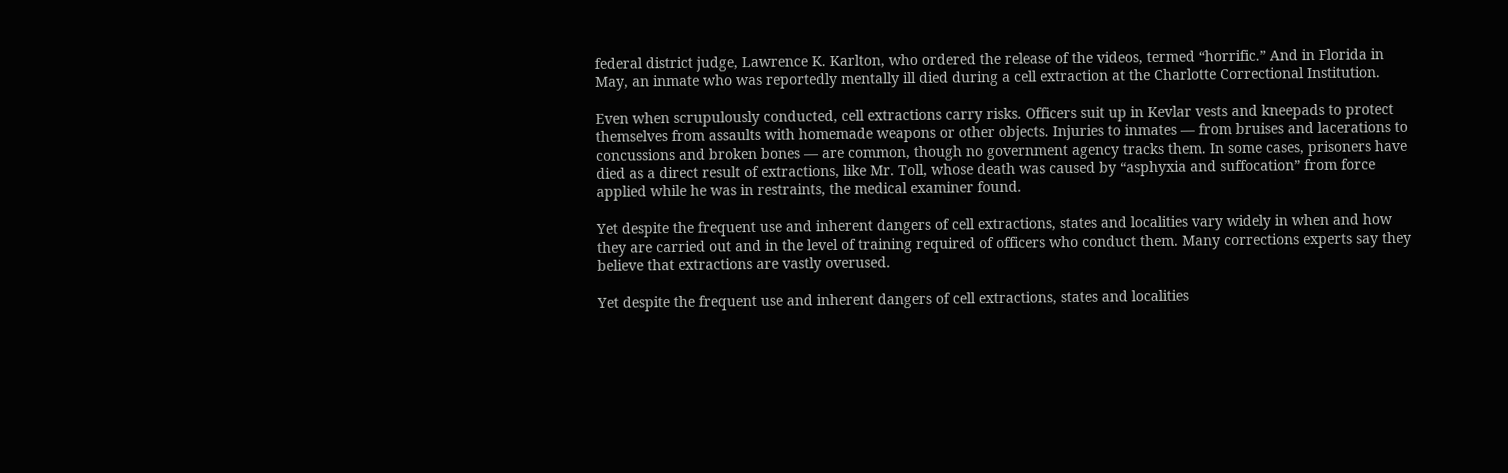federal district judge, Lawrence K. Karlton, who ordered the release of the videos, termed “horrific.” And in Florida in May, an inmate who was reportedly mentally ill died during a cell extraction at the Charlotte Correctional Institution.

Even when scrupulously conducted, cell extractions carry risks. Officers suit up in Kevlar vests and kneepads to protect themselves from assaults with homemade weapons or other objects. Injuries to inmates — from bruises and lacerations to concussions and broken bones — are common, though no government agency tracks them. In some cases, prisoners have died as a direct result of extractions, like Mr. Toll, whose death was caused by “asphyxia and suffocation” from force applied while he was in restraints, the medical examiner found.

Yet despite the frequent use and inherent dangers of cell extractions, states and localities vary widely in when and how they are carried out and in the level of training required of officers who conduct them. Many corrections experts say they believe that extractions are vastly overused.

Yet despite the frequent use and inherent dangers of cell extractions, states and localities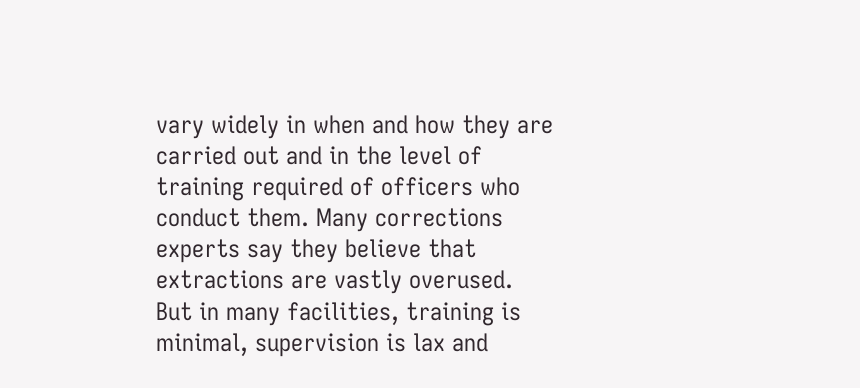vary widely in when and how they are carried out and in the level of training required of officers who conduct them. Many corrections experts say they believe that extractions are vastly overused.
But in many facilities, training is minimal, supervision is lax and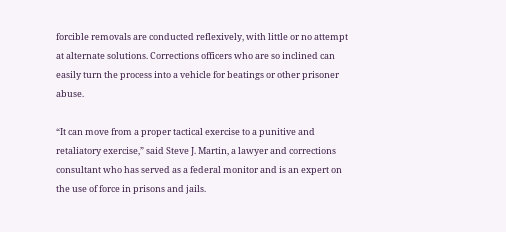forcible removals are conducted reflexively, with little or no attempt at alternate solutions. Corrections officers who are so inclined can easily turn the process into a vehicle for beatings or other prisoner abuse.

“It can move from a proper tactical exercise to a punitive and retaliatory exercise,” said Steve J. Martin, a lawyer and corrections consultant who has served as a federal monitor and is an expert on the use of force in prisons and jails.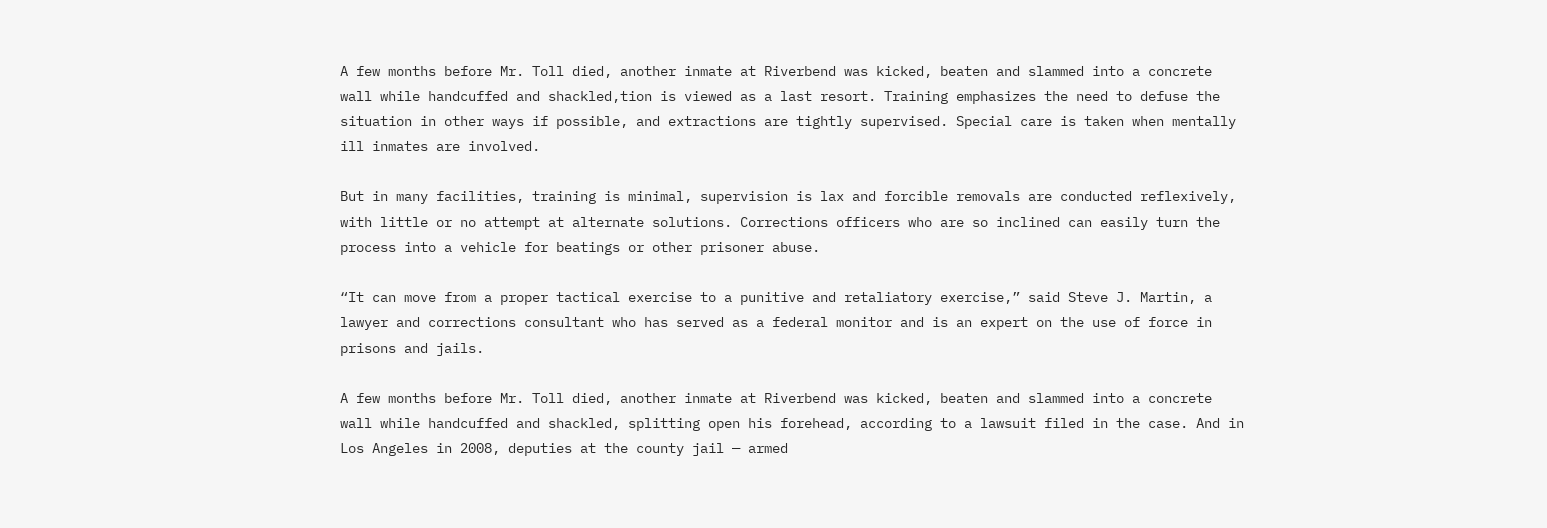A few months before Mr. Toll died, another inmate at Riverbend was kicked, beaten and slammed into a concrete wall while handcuffed and shackled,tion is viewed as a last resort. Training emphasizes the need to defuse the situation in other ways if possible, and extractions are tightly supervised. Special care is taken when mentally ill inmates are involved.

But in many facilities, training is minimal, supervision is lax and forcible removals are conducted reflexively, with little or no attempt at alternate solutions. Corrections officers who are so inclined can easily turn the process into a vehicle for beatings or other prisoner abuse.

“It can move from a proper tactical exercise to a punitive and retaliatory exercise,” said Steve J. Martin, a lawyer and corrections consultant who has served as a federal monitor and is an expert on the use of force in prisons and jails.

A few months before Mr. Toll died, another inmate at Riverbend was kicked, beaten and slammed into a concrete wall while handcuffed and shackled, splitting open his forehead, according to a lawsuit filed in the case. And in Los Angeles in 2008, deputies at the county jail — armed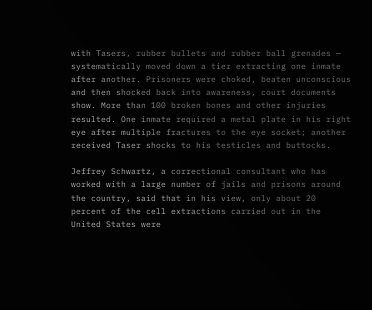with Tasers, rubber bullets and rubber ball grenades — systematically moved down a tier extracting one inmate after another. Prisoners were choked, beaten unconscious and then shocked back into awareness, court documents show. More than 100 broken bones and other injuries resulted. One inmate required a metal plate in his right eye after multiple fractures to the eye socket; another received Taser shocks to his testicles and buttocks.

Jeffrey Schwartz, a correctional consultant who has worked with a large number of jails and prisons around the country, said that in his view, only about 20 percent of the cell extractions carried out in the United States were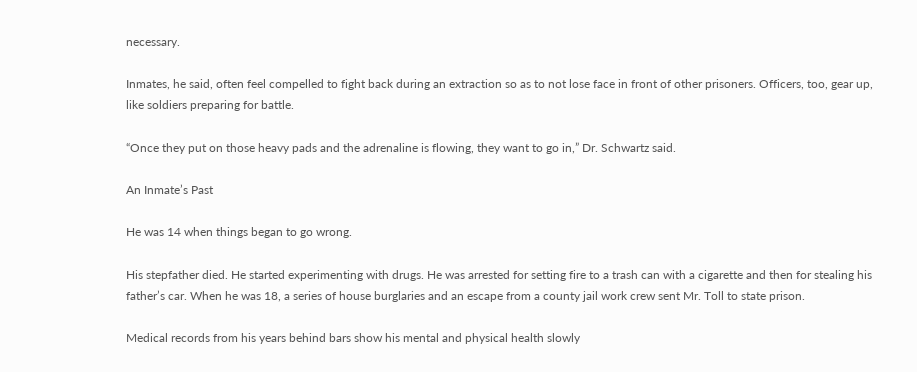necessary.

Inmates, he said, often feel compelled to fight back during an extraction so as to not lose face in front of other prisoners. Officers, too, gear up, like soldiers preparing for battle.

“Once they put on those heavy pads and the adrenaline is flowing, they want to go in,” Dr. Schwartz said.

An Inmate’s Past

He was 14 when things began to go wrong.

His stepfather died. He started experimenting with drugs. He was arrested for setting fire to a trash can with a cigarette and then for stealing his father’s car. When he was 18, a series of house burglaries and an escape from a county jail work crew sent Mr. Toll to state prison.

Medical records from his years behind bars show his mental and physical health slowly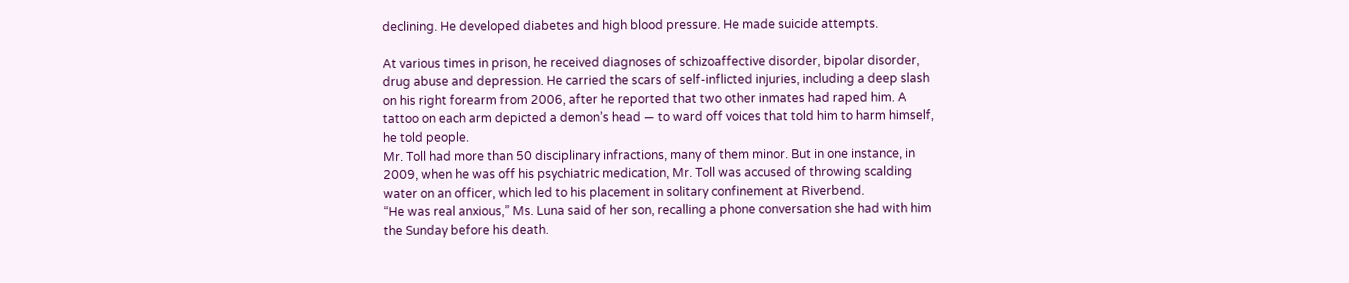declining. He developed diabetes and high blood pressure. He made suicide attempts.

At various times in prison, he received diagnoses of schizoaffective disorder, bipolar disorder, drug abuse and depression. He carried the scars of self-inflicted injuries, including a deep slash on his right forearm from 2006, after he reported that two other inmates had raped him. A tattoo on each arm depicted a demon’s head — to ward off voices that told him to harm himself, he told people.
Mr. Toll had more than 50 disciplinary infractions, many of them minor. But in one instance, in 2009, when he was off his psychiatric medication, Mr. Toll was accused of throwing scalding water on an officer, which led to his placement in solitary confinement at Riverbend.
“He was real anxious,” Ms. Luna said of her son, recalling a phone conversation she had with him the Sunday before his death.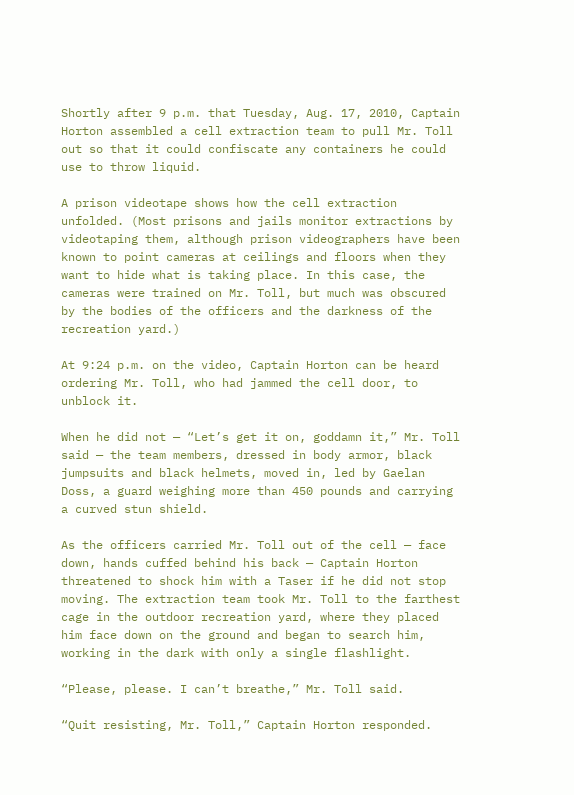Shortly after 9 p.m. that Tuesday, Aug. 17, 2010, Captain Horton assembled a cell extraction team to pull Mr. Toll out so that it could confiscate any containers he could use to throw liquid.

A prison videotape shows how the cell extraction unfolded. (Most prisons and jails monitor extractions by videotaping them, although prison videographers have been known to point cameras at ceilings and floors when they want to hide what is taking place. In this case, the cameras were trained on Mr. Toll, but much was obscured by the bodies of the officers and the darkness of the recreation yard.)

At 9:24 p.m. on the video, Captain Horton can be heard ordering Mr. Toll, who had jammed the cell door, to unblock it.

When he did not — “Let’s get it on, goddamn it,” Mr. Toll said — the team members, dressed in body armor, black jumpsuits and black helmets, moved in, led by Gaelan Doss, a guard weighing more than 450 pounds and carrying a curved stun shield.

As the officers carried Mr. Toll out of the cell — face down, hands cuffed behind his back — Captain Horton threatened to shock him with a Taser if he did not stop moving. The extraction team took Mr. Toll to the farthest cage in the outdoor recreation yard, where they placed him face down on the ground and began to search him, working in the dark with only a single flashlight.

“Please, please. I can’t breathe,” Mr. Toll said.

“Quit resisting, Mr. Toll,” Captain Horton responded.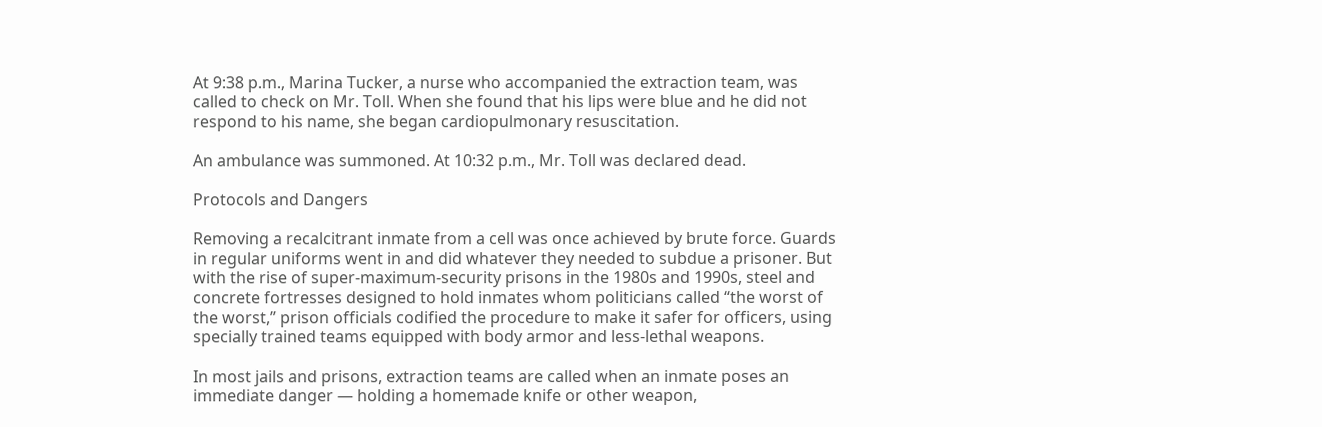At 9:38 p.m., Marina Tucker, a nurse who accompanied the extraction team, was called to check on Mr. Toll. When she found that his lips were blue and he did not respond to his name, she began cardiopulmonary resuscitation.

An ambulance was summoned. At 10:32 p.m., Mr. Toll was declared dead.

Protocols and Dangers

Removing a recalcitrant inmate from a cell was once achieved by brute force. Guards in regular uniforms went in and did whatever they needed to subdue a prisoner. But with the rise of super-maximum-security prisons in the 1980s and 1990s, steel and concrete fortresses designed to hold inmates whom politicians called “the worst of the worst,” prison officials codified the procedure to make it safer for officers, using specially trained teams equipped with body armor and less-lethal weapons.

In most jails and prisons, extraction teams are called when an inmate poses an immediate danger — holding a homemade knife or other weapon,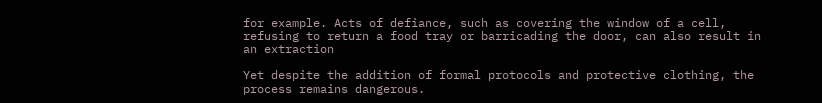for example. Acts of defiance, such as covering the window of a cell, refusing to return a food tray or barricading the door, can also result in an extraction

Yet despite the addition of formal protocols and protective clothing, the process remains dangerous.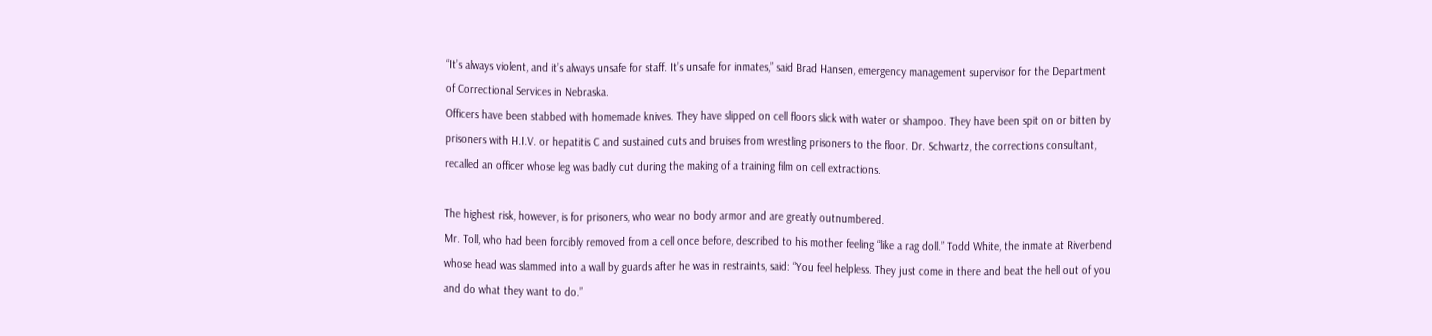“It’s always violent, and it’s always unsafe for staff. It’s unsafe for inmates,” said Brad Hansen, emergency management supervisor for the Department of Correctional Services in Nebraska.
Officers have been stabbed with homemade knives. They have slipped on cell floors slick with water or shampoo. They have been spit on or bitten by prisoners with H.I.V. or hepatitis C and sustained cuts and bruises from wrestling prisoners to the floor. Dr. Schwartz, the corrections consultant, recalled an officer whose leg was badly cut during the making of a training film on cell extractions.

The highest risk, however, is for prisoners, who wear no body armor and are greatly outnumbered.
Mr. Toll, who had been forcibly removed from a cell once before, described to his mother feeling “like a rag doll.” Todd White, the inmate at Riverbend whose head was slammed into a wall by guards after he was in restraints, said: “You feel helpless. They just come in there and beat the hell out of you and do what they want to do.”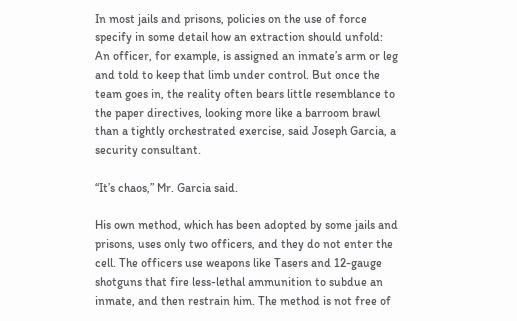In most jails and prisons, policies on the use of force specify in some detail how an extraction should unfold: An officer, for example, is assigned an inmate’s arm or leg and told to keep that limb under control. But once the team goes in, the reality often bears little resemblance to the paper directives, looking more like a barroom brawl than a tightly orchestrated exercise, said Joseph Garcia, a security consultant.

“It’s chaos,” Mr. Garcia said.

His own method, which has been adopted by some jails and prisons, uses only two officers, and they do not enter the cell. The officers use weapons like Tasers and 12-gauge shotguns that fire less-lethal ammunition to subdue an inmate, and then restrain him. The method is not free of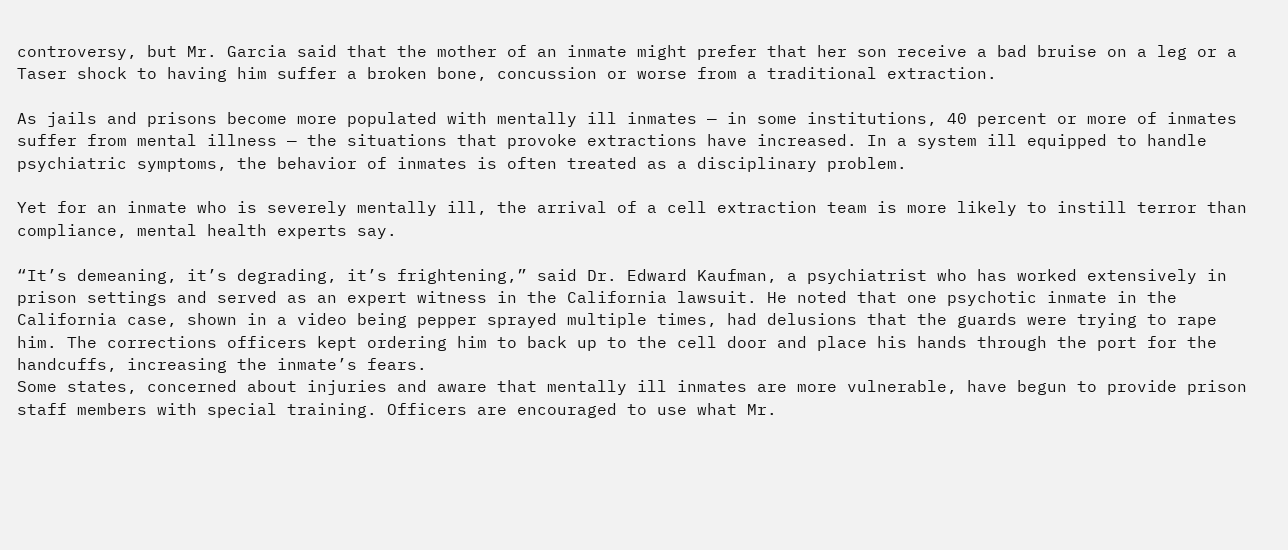controversy, but Mr. Garcia said that the mother of an inmate might prefer that her son receive a bad bruise on a leg or a Taser shock to having him suffer a broken bone, concussion or worse from a traditional extraction.

As jails and prisons become more populated with mentally ill inmates — in some institutions, 40 percent or more of inmates suffer from mental illness — the situations that provoke extractions have increased. In a system ill equipped to handle psychiatric symptoms, the behavior of inmates is often treated as a disciplinary problem.

Yet for an inmate who is severely mentally ill, the arrival of a cell extraction team is more likely to instill terror than compliance, mental health experts say.

“It’s demeaning, it’s degrading, it’s frightening,” said Dr. Edward Kaufman, a psychiatrist who has worked extensively in prison settings and served as an expert witness in the California lawsuit. He noted that one psychotic inmate in the California case, shown in a video being pepper sprayed multiple times, had delusions that the guards were trying to rape him. The corrections officers kept ordering him to back up to the cell door and place his hands through the port for the handcuffs, increasing the inmate’s fears.
Some states, concerned about injuries and aware that mentally ill inmates are more vulnerable, have begun to provide prison staff members with special training. Officers are encouraged to use what Mr.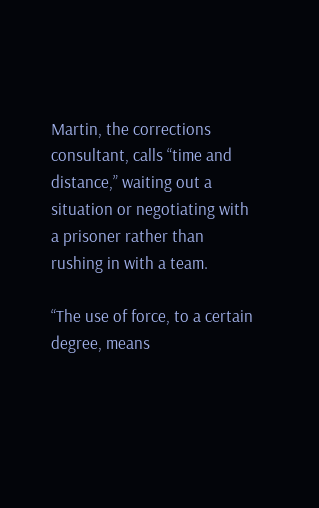Martin, the corrections consultant, calls “time and distance,” waiting out a situation or negotiating with a prisoner rather than rushing in with a team.

“The use of force, to a certain degree, means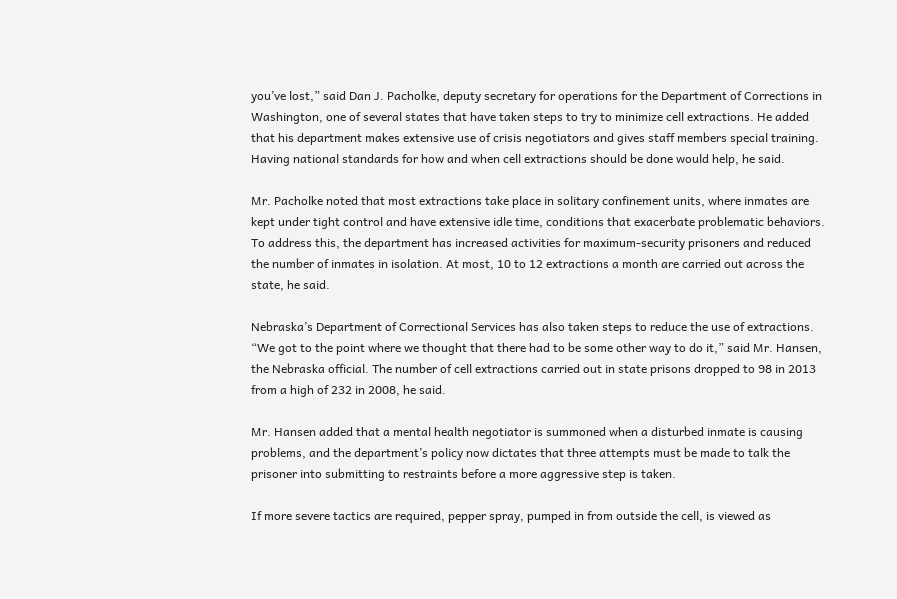you’ve lost,” said Dan J. Pacholke, deputy secretary for operations for the Department of Corrections in Washington, one of several states that have taken steps to try to minimize cell extractions. He added that his department makes extensive use of crisis negotiators and gives staff members special training. Having national standards for how and when cell extractions should be done would help, he said.

Mr. Pacholke noted that most extractions take place in solitary confinement units, where inmates are kept under tight control and have extensive idle time, conditions that exacerbate problematic behaviors. To address this, the department has increased activities for maximum-security prisoners and reduced the number of inmates in isolation. At most, 10 to 12 extractions a month are carried out across the state, he said.

Nebraska’s Department of Correctional Services has also taken steps to reduce the use of extractions.
“We got to the point where we thought that there had to be some other way to do it,” said Mr. Hansen, the Nebraska official. The number of cell extractions carried out in state prisons dropped to 98 in 2013 from a high of 232 in 2008, he said.

Mr. Hansen added that a mental health negotiator is summoned when a disturbed inmate is causing problems, and the department’s policy now dictates that three attempts must be made to talk the prisoner into submitting to restraints before a more aggressive step is taken.

If more severe tactics are required, pepper spray, pumped in from outside the cell, is viewed as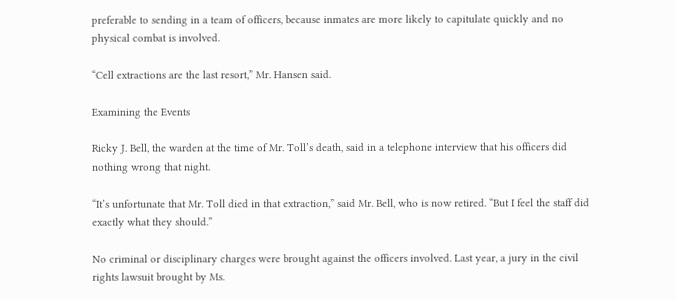preferable to sending in a team of officers, because inmates are more likely to capitulate quickly and no physical combat is involved.

“Cell extractions are the last resort,” Mr. Hansen said.

Examining the Events

Ricky J. Bell, the warden at the time of Mr. Toll’s death, said in a telephone interview that his officers did nothing wrong that night.

“It’s unfortunate that Mr. Toll died in that extraction,” said Mr. Bell, who is now retired. “But I feel the staff did exactly what they should.”

No criminal or disciplinary charges were brought against the officers involved. Last year, a jury in the civil rights lawsuit brought by Ms.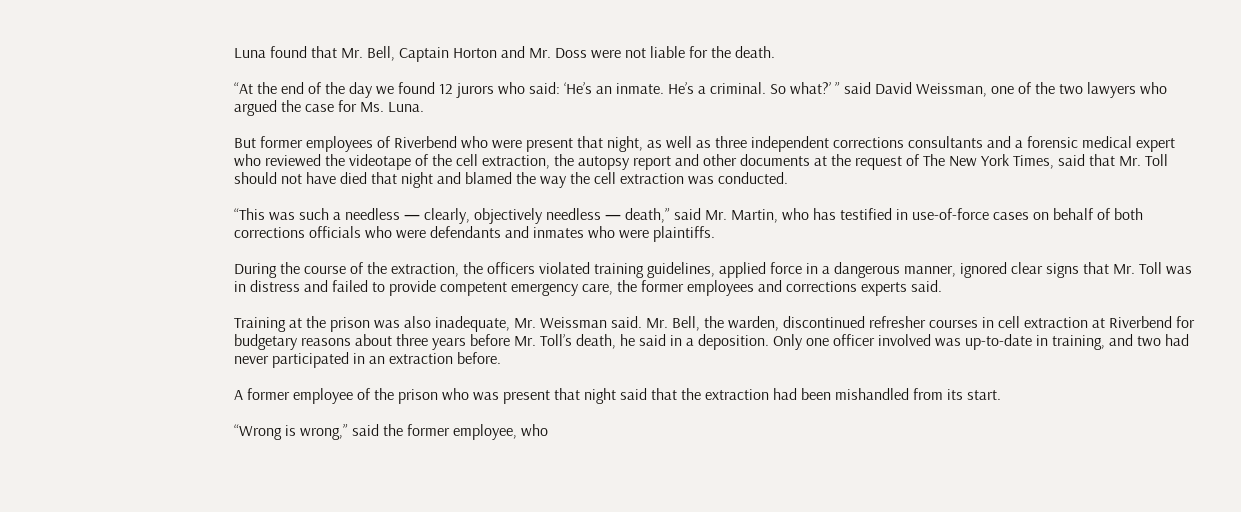Luna found that Mr. Bell, Captain Horton and Mr. Doss were not liable for the death.

“At the end of the day we found 12 jurors who said: ‘He’s an inmate. He’s a criminal. So what?’ ” said David Weissman, one of the two lawyers who argued the case for Ms. Luna.

But former employees of Riverbend who were present that night, as well as three independent corrections consultants and a forensic medical expert who reviewed the videotape of the cell extraction, the autopsy report and other documents at the request of The New York Times, said that Mr. Toll should not have died that night and blamed the way the cell extraction was conducted.

“This was such a needless — clearly, objectively needless — death,” said Mr. Martin, who has testified in use-of-force cases on behalf of both corrections officials who were defendants and inmates who were plaintiffs.

During the course of the extraction, the officers violated training guidelines, applied force in a dangerous manner, ignored clear signs that Mr. Toll was in distress and failed to provide competent emergency care, the former employees and corrections experts said.

Training at the prison was also inadequate, Mr. Weissman said. Mr. Bell, the warden, discontinued refresher courses in cell extraction at Riverbend for budgetary reasons about three years before Mr. Toll’s death, he said in a deposition. Only one officer involved was up-to-date in training, and two had never participated in an extraction before.

A former employee of the prison who was present that night said that the extraction had been mishandled from its start.

“Wrong is wrong,” said the former employee, who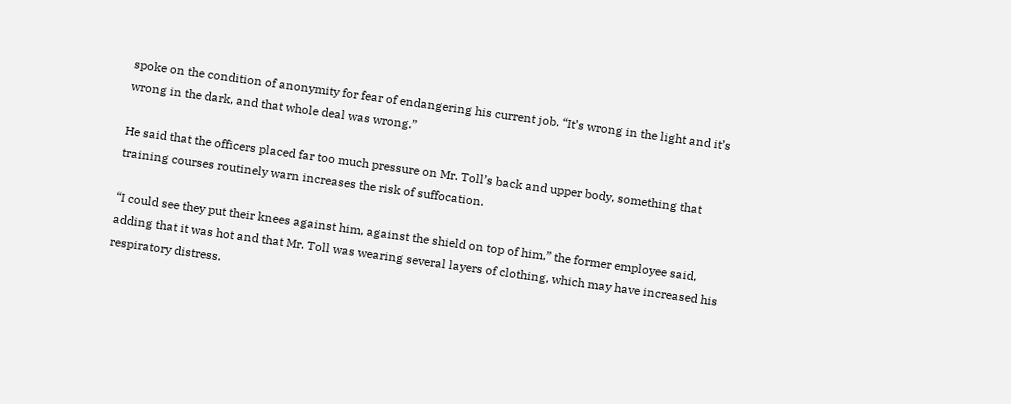spoke on the condition of anonymity for fear of endangering his current job. “It’s wrong in the light and it’s wrong in the dark, and that whole deal was wrong.”

He said that the officers placed far too much pressure on Mr. Toll’s back and upper body, something that training courses routinely warn increases the risk of suffocation.

“I could see they put their knees against him, against the shield on top of him,” the former employee said, adding that it was hot and that Mr. Toll was wearing several layers of clothing, which may have increased his respiratory distress.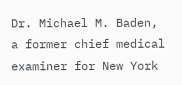Dr. Michael M. Baden, a former chief medical examiner for New York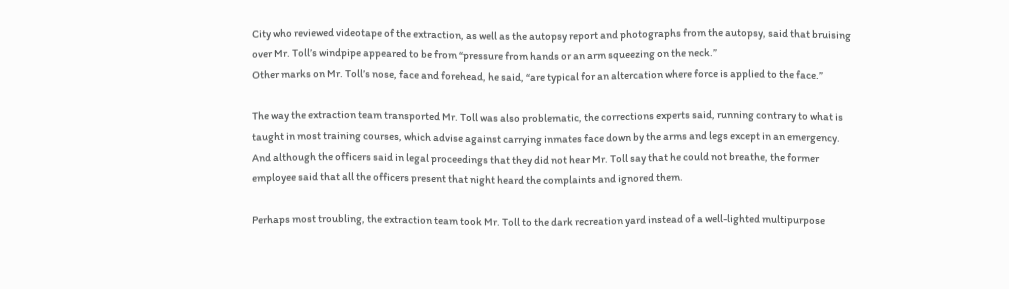City who reviewed videotape of the extraction, as well as the autopsy report and photographs from the autopsy, said that bruising over Mr. Toll’s windpipe appeared to be from “pressure from hands or an arm squeezing on the neck.”
Other marks on Mr. Toll’s nose, face and forehead, he said, “are typical for an altercation where force is applied to the face.”

The way the extraction team transported Mr. Toll was also problematic, the corrections experts said, running contrary to what is taught in most training courses, which advise against carrying inmates face down by the arms and legs except in an emergency. And although the officers said in legal proceedings that they did not hear Mr. Toll say that he could not breathe, the former employee said that all the officers present that night heard the complaints and ignored them.

Perhaps most troubling, the extraction team took Mr. Toll to the dark recreation yard instead of a well-lighted multipurpose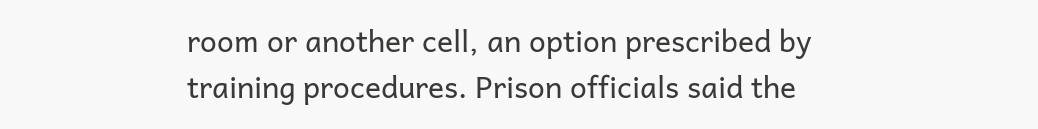room or another cell, an option prescribed by training procedures. Prison officials said the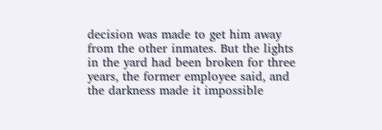decision was made to get him away from the other inmates. But the lights in the yard had been broken for three years, the former employee said, and the darkness made it impossible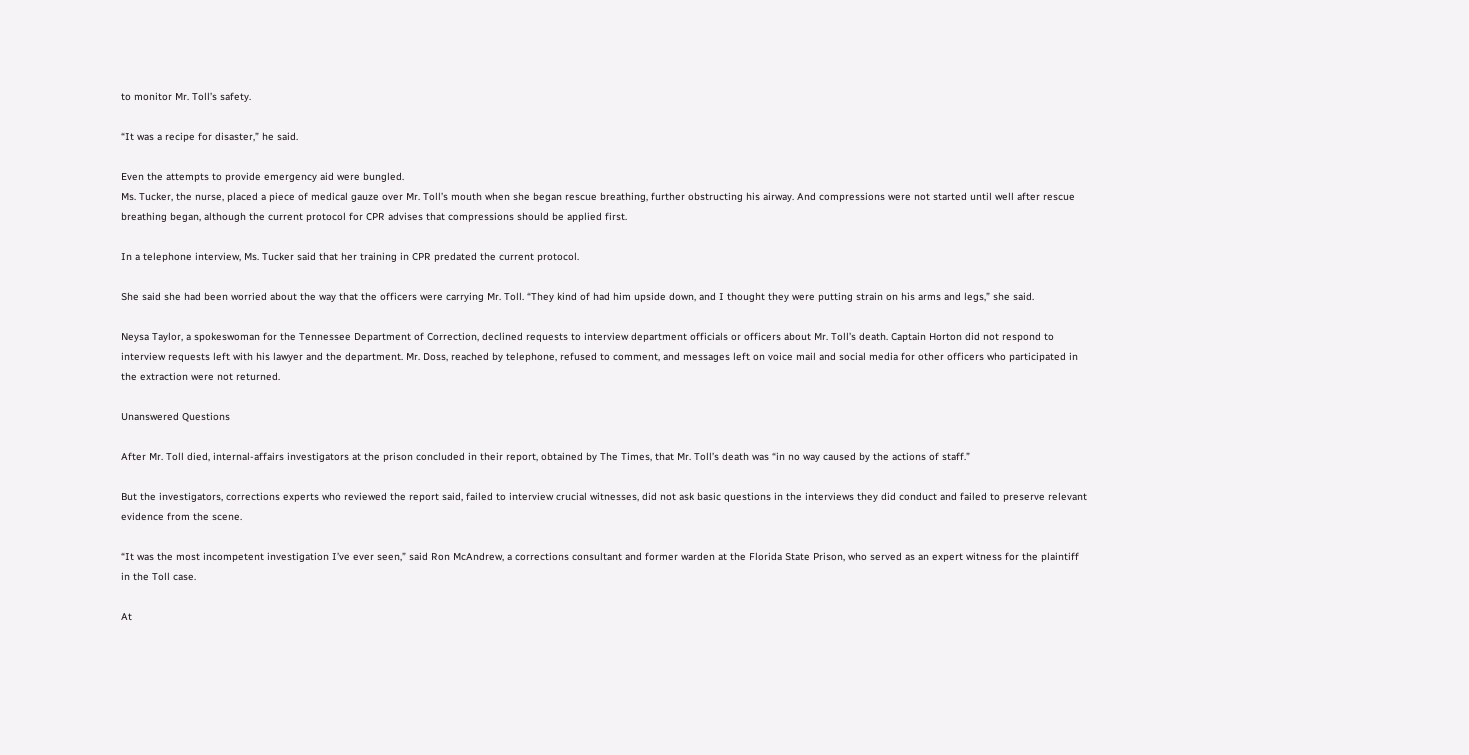to monitor Mr. Toll’s safety.

“It was a recipe for disaster,” he said.

Even the attempts to provide emergency aid were bungled.
Ms. Tucker, the nurse, placed a piece of medical gauze over Mr. Toll’s mouth when she began rescue breathing, further obstructing his airway. And compressions were not started until well after rescue breathing began, although the current protocol for CPR advises that compressions should be applied first.

In a telephone interview, Ms. Tucker said that her training in CPR predated the current protocol.

She said she had been worried about the way that the officers were carrying Mr. Toll. “They kind of had him upside down, and I thought they were putting strain on his arms and legs,” she said.

Neysa Taylor, a spokeswoman for the Tennessee Department of Correction, declined requests to interview department officials or officers about Mr. Toll’s death. Captain Horton did not respond to interview requests left with his lawyer and the department. Mr. Doss, reached by telephone, refused to comment, and messages left on voice mail and social media for other officers who participated in the extraction were not returned.

Unanswered Questions

After Mr. Toll died, internal-affairs investigators at the prison concluded in their report, obtained by The Times, that Mr. Toll’s death was “in no way caused by the actions of staff.”

But the investigators, corrections experts who reviewed the report said, failed to interview crucial witnesses, did not ask basic questions in the interviews they did conduct and failed to preserve relevant evidence from the scene.

“It was the most incompetent investigation I’ve ever seen,” said Ron McAndrew, a corrections consultant and former warden at the Florida State Prison, who served as an expert witness for the plaintiff in the Toll case.

At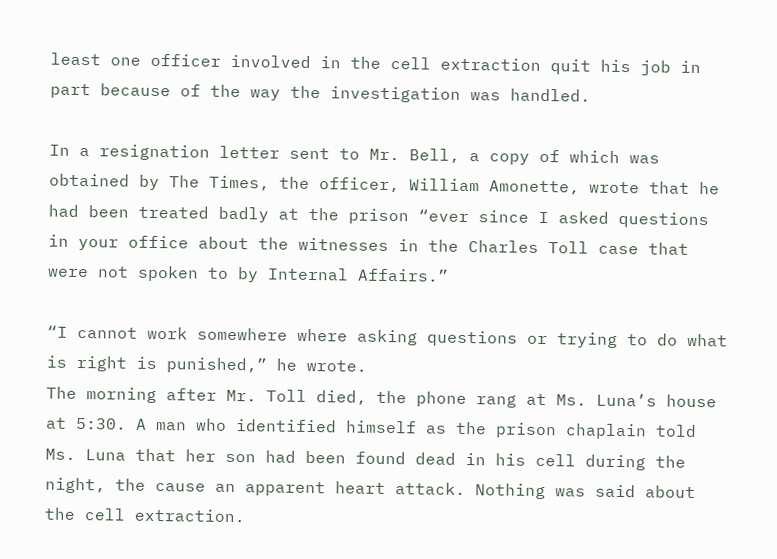least one officer involved in the cell extraction quit his job in part because of the way the investigation was handled.

In a resignation letter sent to Mr. Bell, a copy of which was obtained by The Times, the officer, William Amonette, wrote that he had been treated badly at the prison “ever since I asked questions in your office about the witnesses in the Charles Toll case that were not spoken to by Internal Affairs.”

“I cannot work somewhere where asking questions or trying to do what is right is punished,” he wrote.
The morning after Mr. Toll died, the phone rang at Ms. Luna’s house at 5:30. A man who identified himself as the prison chaplain told Ms. Luna that her son had been found dead in his cell during the night, the cause an apparent heart attack. Nothing was said about the cell extraction.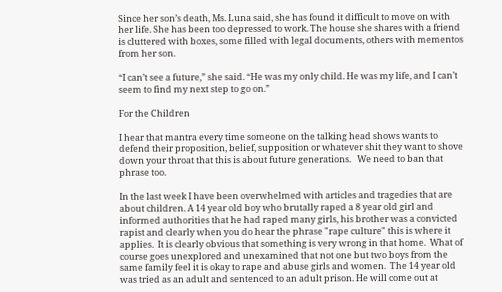Since her son’s death, Ms. Luna said, she has found it difficult to move on with her life. She has been too depressed to work. The house she shares with a friend is cluttered with boxes, some filled with legal documents, others with mementos from her son.

“I can’t see a future,” she said. “He was my only child. He was my life, and I can’t seem to find my next step to go on.”

For the Children

I hear that mantra every time someone on the talking head shows wants to defend their proposition, belief, supposition or whatever shit they want to shove down your throat that this is about future generations.   We need to ban that phrase too.

In the last week I have been overwhelmed with articles and tragedies that are about children. A 14 year old boy who brutally raped a 8 year old girl and informed authorities that he had raped many girls, his brother was a convicted rapist and clearly when you do hear the phrase "rape culture" this is where it applies.  It is clearly obvious that something is very wrong in that home.  What of course goes unexplored and unexamined that not one but two boys from the same family feel it is okay to rape and abuse girls and women.  The 14 year old was tried as an adult and sentenced to an adult prison. He will come out at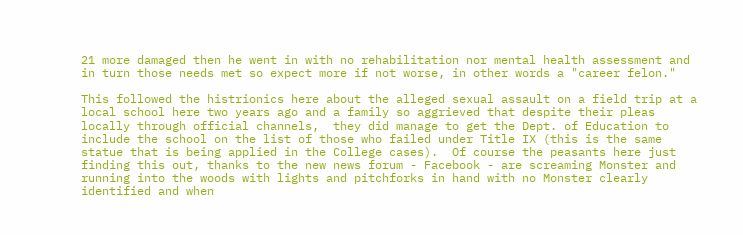21 more damaged then he went in with no rehabilitation nor mental health assessment and in turn those needs met so expect more if not worse, in other words a "career felon."

This followed the histrionics here about the alleged sexual assault on a field trip at a local school here two years ago and a family so aggrieved that despite their pleas locally through official channels,  they did manage to get the Dept. of Education to include the school on the list of those who failed under Title IX (this is the same statue that is being applied in the College cases).  Of course the peasants here just finding this out, thanks to the new news forum - Facebook - are screaming Monster and running into the woods with lights and pitchforks in hand with no Monster clearly identified and when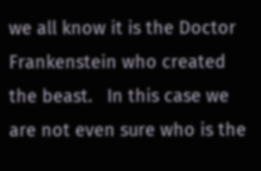we all know it is the Doctor Frankenstein who created the beast.   In this case we are not even sure who is the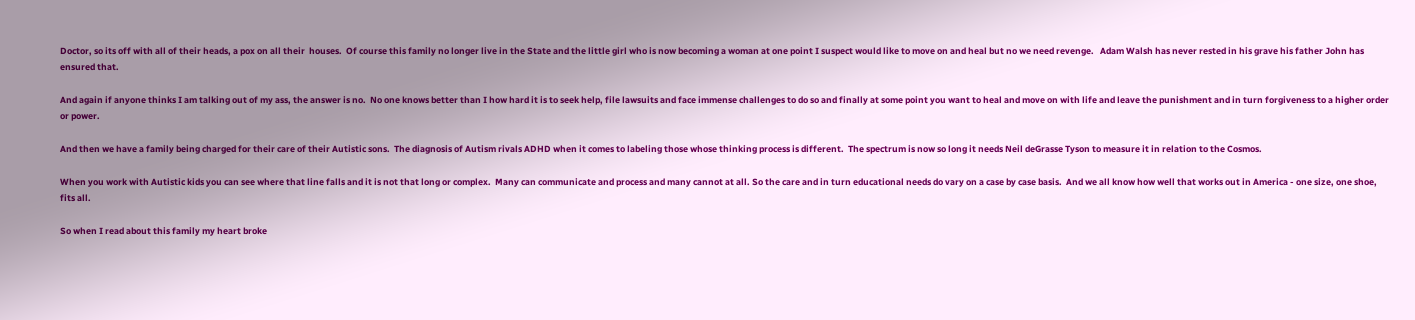Doctor, so its off with all of their heads, a pox on all their  houses.  Of course this family no longer live in the State and the little girl who is now becoming a woman at one point I suspect would like to move on and heal but no we need revenge.   Adam Walsh has never rested in his grave his father John has ensured that.

And again if anyone thinks I am talking out of my ass, the answer is no.  No one knows better than I how hard it is to seek help, file lawsuits and face immense challenges to do so and finally at some point you want to heal and move on with life and leave the punishment and in turn forgiveness to a higher order or power.

And then we have a family being charged for their care of their Autistic sons.  The diagnosis of Autism rivals ADHD when it comes to labeling those whose thinking process is different.  The spectrum is now so long it needs Neil deGrasse Tyson to measure it in relation to the Cosmos.

When you work with Autistic kids you can see where that line falls and it is not that long or complex.  Many can communicate and process and many cannot at all. So the care and in turn educational needs do vary on a case by case basis.  And we all know how well that works out in America - one size, one shoe, fits all.

So when I read about this family my heart broke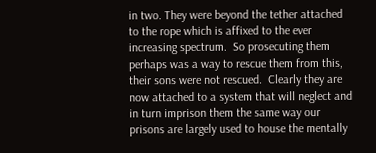in two. They were beyond the tether attached to the rope which is affixed to the ever increasing spectrum.  So prosecuting them perhaps was a way to rescue them from this, their sons were not rescued.  Clearly they are now attached to a system that will neglect and in turn imprison them the same way our prisons are largely used to house the mentally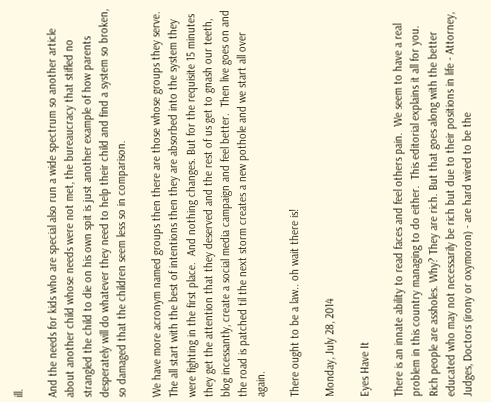ill.

And the needs for kids who are special also run a wide spectrum so another article about another child whose needs were not met, the bureaucracy that stifled no strangled the child to die on his own spit is just another example of how parents desperately will do whatever they need to help their child and find a system so broken, so damaged that the children seem less so in comparison.

We have more acronym named groups then there are those whose groups they serve. The all start with the best of intentions then they are absorbed into the system they were fighting in the first place.  And nothing changes. But for the requisite 15 minutes they get the attention that they deserved and the rest of us get to gnash our teeth, blog incessantly, create a social media campaign and feel better.  Then live goes on and the road is patched til the next storm creates a new pothole and we start all over again.

There ought to be a law.. oh wait there is!

Monday, July 28, 2014

Eyes Have It

There is an innate ability to read faces and feel others pain.  We seem to have a real problem in this country managing to do either.  This editorial explains it all for you.   Rich people are assholes. Why? They are rich. But that goes along with the better educated who may not necessarily be rich but due to their positions in life - Attorney, Judges, Doctors (irony or oxymoron) - are hard wired to be the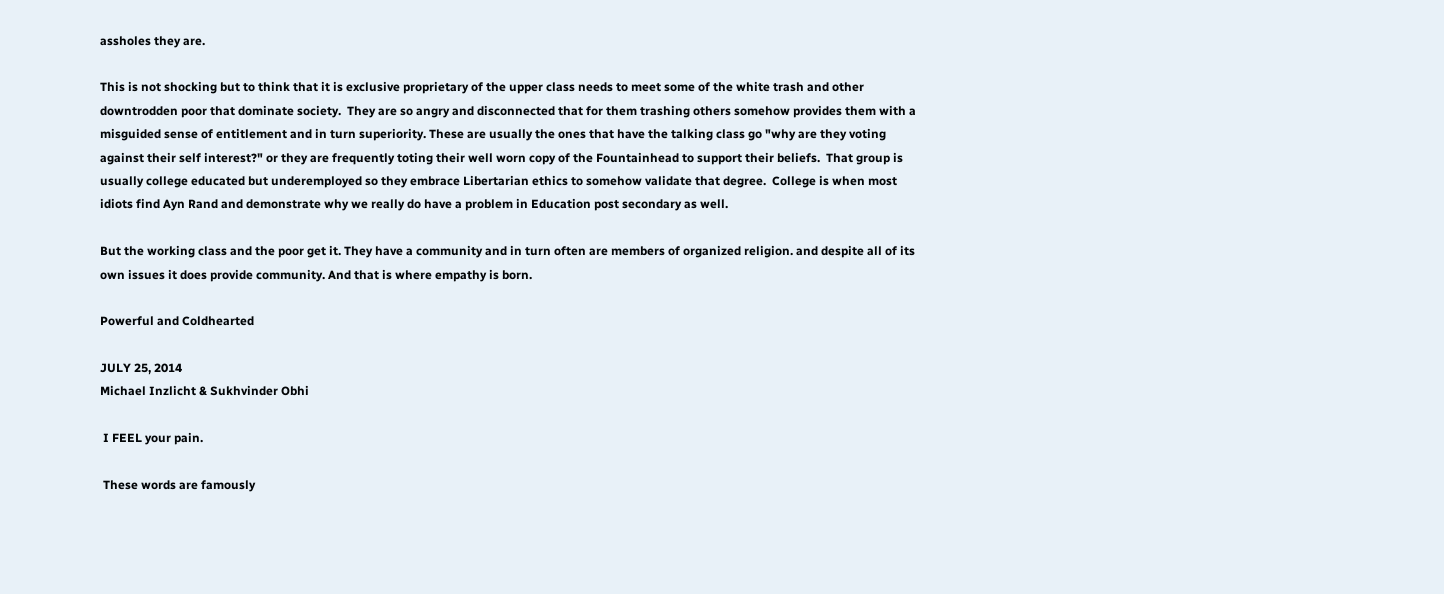assholes they are.

This is not shocking but to think that it is exclusive proprietary of the upper class needs to meet some of the white trash and other downtrodden poor that dominate society.  They are so angry and disconnected that for them trashing others somehow provides them with a misguided sense of entitlement and in turn superiority. These are usually the ones that have the talking class go "why are they voting against their self interest?" or they are frequently toting their well worn copy of the Fountainhead to support their beliefs.  That group is usually college educated but underemployed so they embrace Libertarian ethics to somehow validate that degree.  College is when most idiots find Ayn Rand and demonstrate why we really do have a problem in Education post secondary as well.

But the working class and the poor get it. They have a community and in turn often are members of organized religion. and despite all of its own issues it does provide community. And that is where empathy is born.

Powerful and Coldhearted

JULY 25, 2014
Michael Inzlicht & Sukhvinder Obhi

 I FEEL your pain.

 These words are famously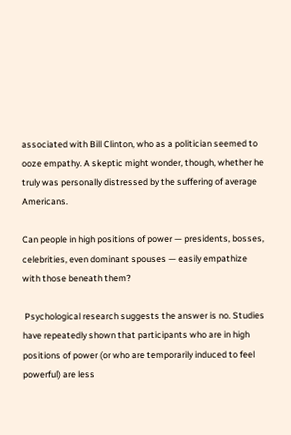associated with Bill Clinton, who as a politician seemed to ooze empathy. A skeptic might wonder, though, whether he truly was personally distressed by the suffering of average Americans.

Can people in high positions of power — presidents, bosses, celebrities, even dominant spouses — easily empathize with those beneath them?

 Psychological research suggests the answer is no. Studies have repeatedly shown that participants who are in high positions of power (or who are temporarily induced to feel powerful) are less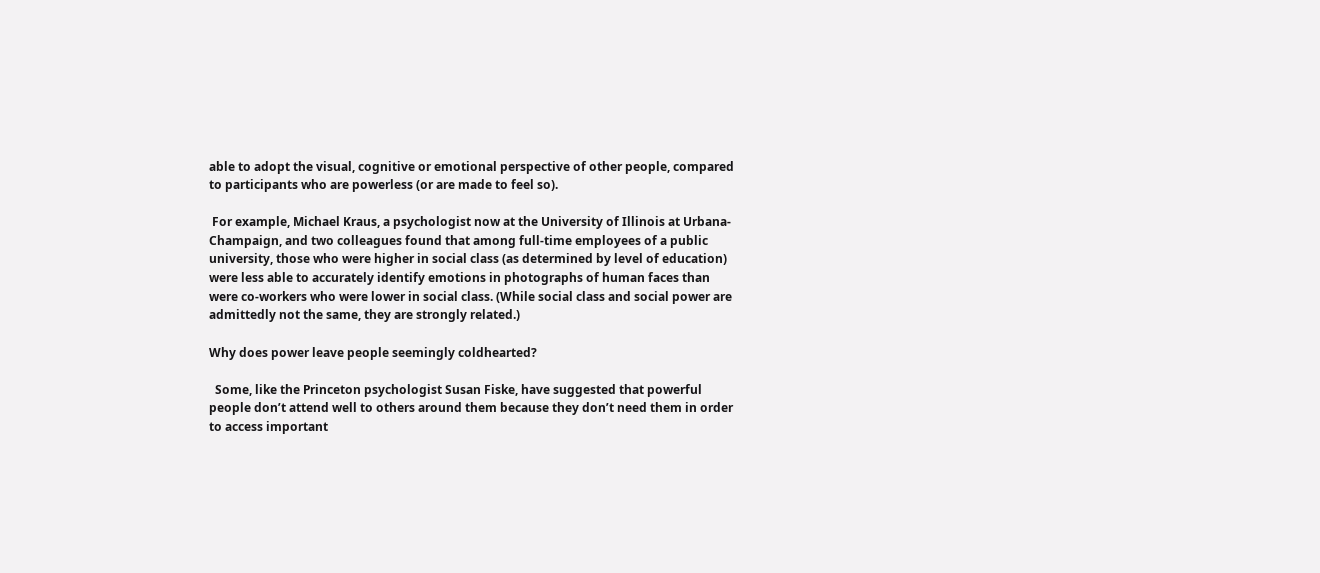able to adopt the visual, cognitive or emotional perspective of other people, compared to participants who are powerless (or are made to feel so).

 For example, Michael Kraus, a psychologist now at the University of Illinois at Urbana-Champaign, and two colleagues found that among full-time employees of a public university, those who were higher in social class (as determined by level of education) were less able to accurately identify emotions in photographs of human faces than were co-workers who were lower in social class. (While social class and social power are admittedly not the same, they are strongly related.)

Why does power leave people seemingly coldhearted?

  Some, like the Princeton psychologist Susan Fiske, have suggested that powerful people don’t attend well to others around them because they don’t need them in order to access important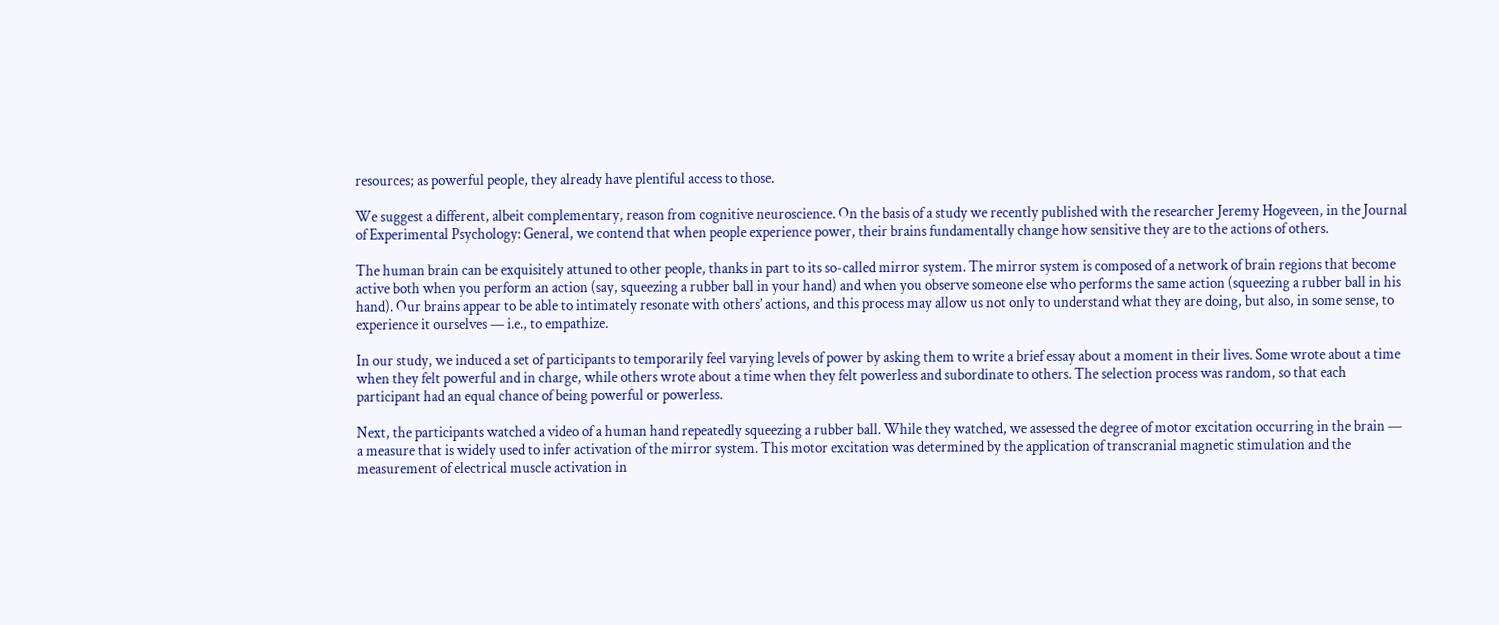resources; as powerful people, they already have plentiful access to those.

We suggest a different, albeit complementary, reason from cognitive neuroscience. On the basis of a study we recently published with the researcher Jeremy Hogeveen, in the Journal of Experimental Psychology: General, we contend that when people experience power, their brains fundamentally change how sensitive they are to the actions of others.

The human brain can be exquisitely attuned to other people, thanks in part to its so-called mirror system. The mirror system is composed of a network of brain regions that become active both when you perform an action (say, squeezing a rubber ball in your hand) and when you observe someone else who performs the same action (squeezing a rubber ball in his hand). Our brains appear to be able to intimately resonate with others’ actions, and this process may allow us not only to understand what they are doing, but also, in some sense, to experience it ourselves — i.e., to empathize.

In our study, we induced a set of participants to temporarily feel varying levels of power by asking them to write a brief essay about a moment in their lives. Some wrote about a time when they felt powerful and in charge, while others wrote about a time when they felt powerless and subordinate to others. The selection process was random, so that each participant had an equal chance of being powerful or powerless.

Next, the participants watched a video of a human hand repeatedly squeezing a rubber ball. While they watched, we assessed the degree of motor excitation occurring in the brain — a measure that is widely used to infer activation of the mirror system. This motor excitation was determined by the application of transcranial magnetic stimulation and the measurement of electrical muscle activation in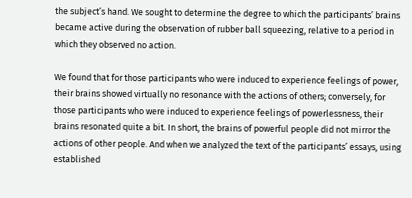the subject’s hand. We sought to determine the degree to which the participants’ brains became active during the observation of rubber ball squeezing, relative to a period in which they observed no action.

We found that for those participants who were induced to experience feelings of power, their brains showed virtually no resonance with the actions of others; conversely, for those participants who were induced to experience feelings of powerlessness, their brains resonated quite a bit. In short, the brains of powerful people did not mirror the actions of other people. And when we analyzed the text of the participants’ essays, using established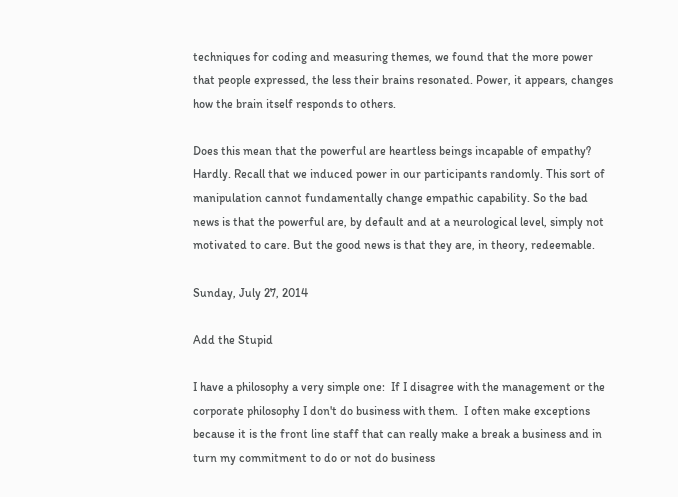techniques for coding and measuring themes, we found that the more power that people expressed, the less their brains resonated. Power, it appears, changes how the brain itself responds to others.

Does this mean that the powerful are heartless beings incapable of empathy? Hardly. Recall that we induced power in our participants randomly. This sort of manipulation cannot fundamentally change empathic capability. So the bad news is that the powerful are, by default and at a neurological level, simply not motivated to care. But the good news is that they are, in theory, redeemable.

Sunday, July 27, 2014

Add the Stupid

I have a philosophy a very simple one:  If I disagree with the management or the corporate philosophy I don't do business with them.  I often make exceptions because it is the front line staff that can really make a break a business and in turn my commitment to do or not do business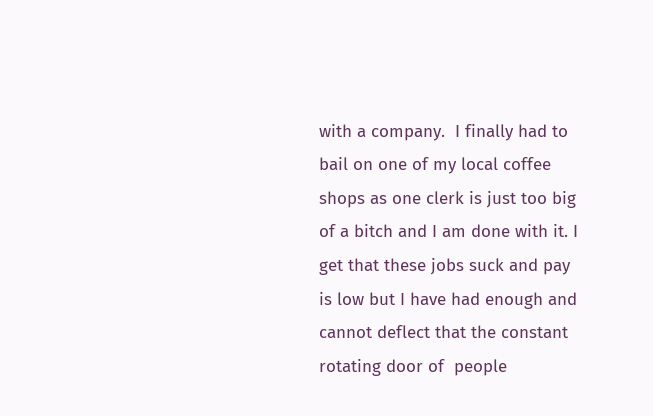with a company.  I finally had to bail on one of my local coffee shops as one clerk is just too big of a bitch and I am done with it. I get that these jobs suck and pay is low but I have had enough and cannot deflect that the constant rotating door of  people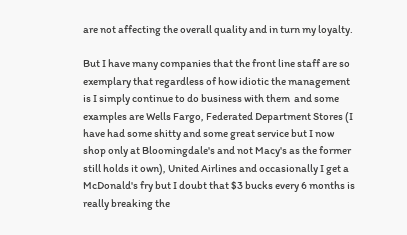are not affecting the overall quality and in turn my loyalty.

But I have many companies that the front line staff are so exemplary that regardless of how idiotic the management is I simply continue to do business with them  and some examples are Wells Fargo, Federated Department Stores (I have had some shitty and some great service but I now shop only at Bloomingdale's and not Macy's as the former still holds it own), United Airlines and occasionally I get a McDonald's fry but I doubt that $3 bucks every 6 months is really breaking the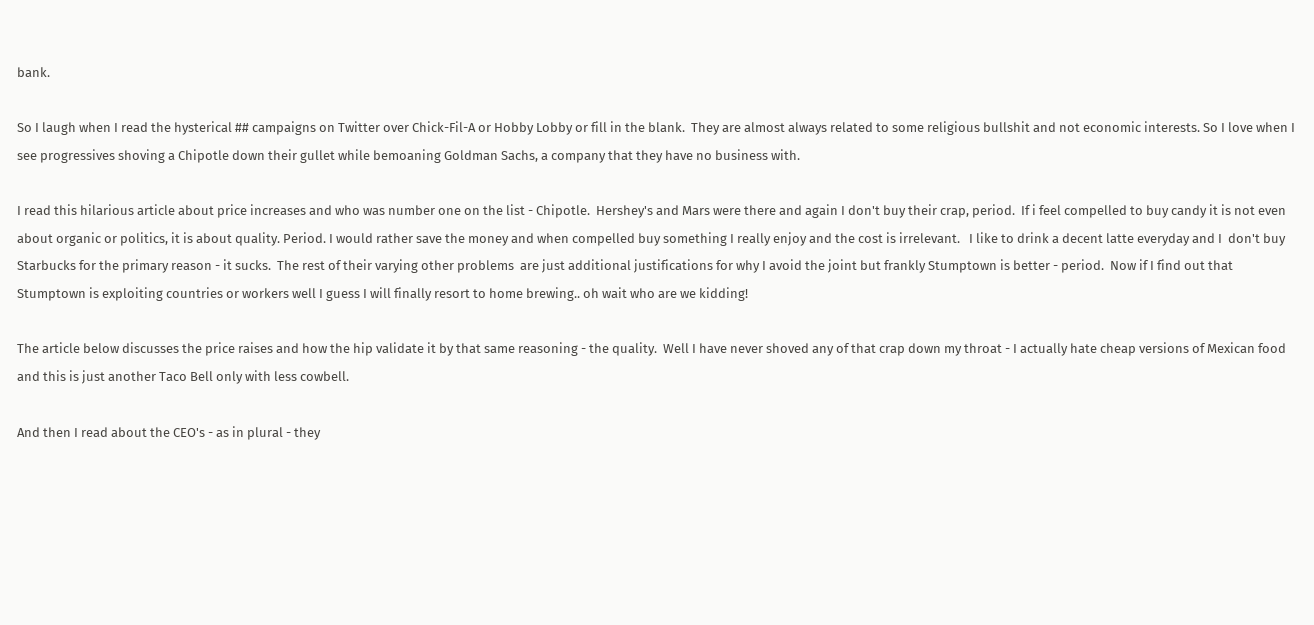bank.

So I laugh when I read the hysterical ## campaigns on Twitter over Chick-Fil-A or Hobby Lobby or fill in the blank.  They are almost always related to some religious bullshit and not economic interests. So I love when I see progressives shoving a Chipotle down their gullet while bemoaning Goldman Sachs, a company that they have no business with.

I read this hilarious article about price increases and who was number one on the list - Chipotle.  Hershey's and Mars were there and again I don't buy their crap, period.  If i feel compelled to buy candy it is not even about organic or politics, it is about quality. Period. I would rather save the money and when compelled buy something I really enjoy and the cost is irrelevant.   I like to drink a decent latte everyday and I  don't buy Starbucks for the primary reason - it sucks.  The rest of their varying other problems  are just additional justifications for why I avoid the joint but frankly Stumptown is better - period.  Now if I find out that Stumptown is exploiting countries or workers well I guess I will finally resort to home brewing.. oh wait who are we kidding!

The article below discusses the price raises and how the hip validate it by that same reasoning - the quality.  Well I have never shoved any of that crap down my throat - I actually hate cheap versions of Mexican food and this is just another Taco Bell only with less cowbell.

And then I read about the CEO's - as in plural - they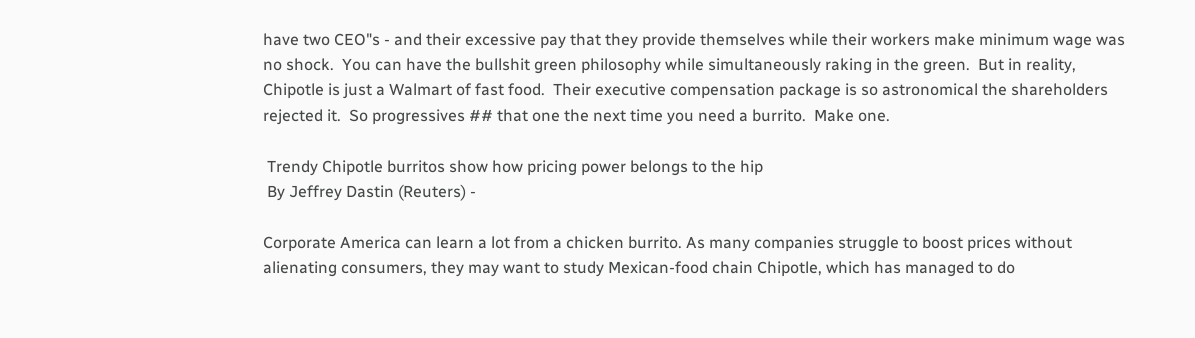have two CEO"s - and their excessive pay that they provide themselves while their workers make minimum wage was no shock.  You can have the bullshit green philosophy while simultaneously raking in the green.  But in reality, Chipotle is just a Walmart of fast food.  Their executive compensation package is so astronomical the shareholders rejected it.  So progressives ## that one the next time you need a burrito.  Make one.

 Trendy Chipotle burritos show how pricing power belongs to the hip
 By Jeffrey Dastin (Reuters) -

Corporate America can learn a lot from a chicken burrito. As many companies struggle to boost prices without alienating consumers, they may want to study Mexican-food chain Chipotle, which has managed to do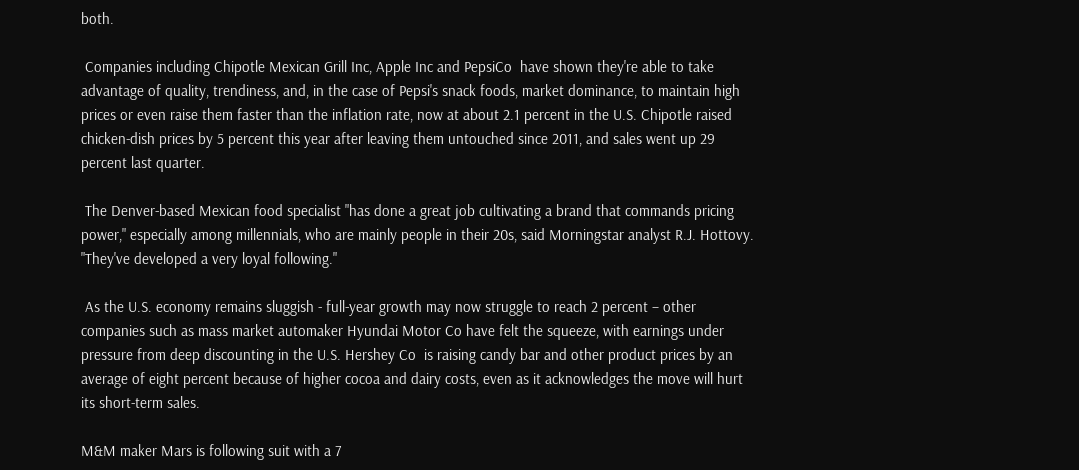both.

 Companies including Chipotle Mexican Grill Inc, Apple Inc and PepsiCo  have shown they're able to take advantage of quality, trendiness, and, in the case of Pepsi's snack foods, market dominance, to maintain high prices or even raise them faster than the inflation rate, now at about 2.1 percent in the U.S. Chipotle raised chicken-dish prices by 5 percent this year after leaving them untouched since 2011, and sales went up 29 percent last quarter.

 The Denver-based Mexican food specialist "has done a great job cultivating a brand that commands pricing power," especially among millennials, who are mainly people in their 20s, said Morningstar analyst R.J. Hottovy. "They've developed a very loyal following."

 As the U.S. economy remains sluggish - full-year growth may now struggle to reach 2 percent – other companies such as mass market automaker Hyundai Motor Co have felt the squeeze, with earnings under pressure from deep discounting in the U.S. Hershey Co  is raising candy bar and other product prices by an average of eight percent because of higher cocoa and dairy costs, even as it acknowledges the move will hurt its short-term sales.

M&M maker Mars is following suit with a 7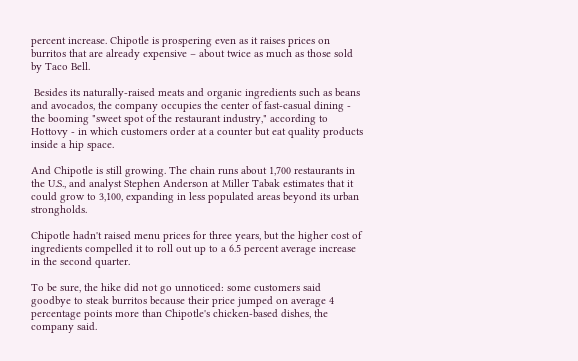percent increase. Chipotle is prospering even as it raises prices on burritos that are already expensive – about twice as much as those sold by Taco Bell.

 Besides its naturally-raised meats and organic ingredients such as beans and avocados, the company occupies the center of fast-casual dining - the booming "sweet spot of the restaurant industry," according to Hottovy - in which customers order at a counter but eat quality products inside a hip space.

And Chipotle is still growing. The chain runs about 1,700 restaurants in the U.S., and analyst Stephen Anderson at Miller Tabak estimates that it could grow to 3,100, expanding in less populated areas beyond its urban strongholds.

Chipotle hadn't raised menu prices for three years, but the higher cost of ingredients compelled it to roll out up to a 6.5 percent average increase in the second quarter.

To be sure, the hike did not go unnoticed: some customers said goodbye to steak burritos because their price jumped on average 4 percentage points more than Chipotle's chicken-based dishes, the company said.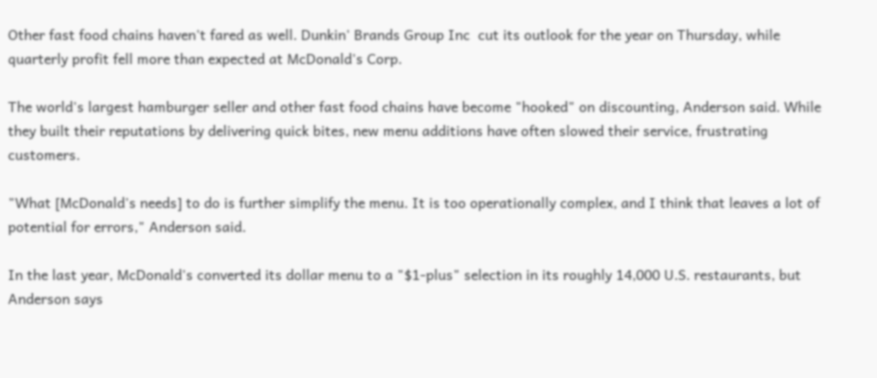Other fast food chains haven't fared as well. Dunkin' Brands Group Inc  cut its outlook for the year on Thursday, while quarterly profit fell more than expected at McDonald's Corp.

The world's largest hamburger seller and other fast food chains have become "hooked" on discounting, Anderson said. While they built their reputations by delivering quick bites, new menu additions have often slowed their service, frustrating customers.

"What [McDonald's needs] to do is further simplify the menu. It is too operationally complex, and I think that leaves a lot of potential for errors," Anderson said.

In the last year, McDonald's converted its dollar menu to a "$1-plus" selection in its roughly 14,000 U.S. restaurants, but Anderson says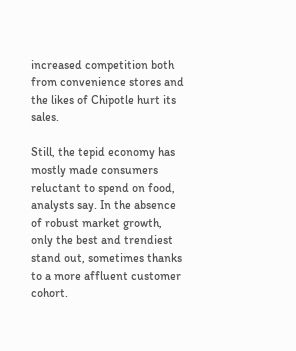increased competition both from convenience stores and the likes of Chipotle hurt its sales.

Still, the tepid economy has mostly made consumers reluctant to spend on food, analysts say. In the absence of robust market growth, only the best and trendiest stand out, sometimes thanks to a more affluent customer cohort.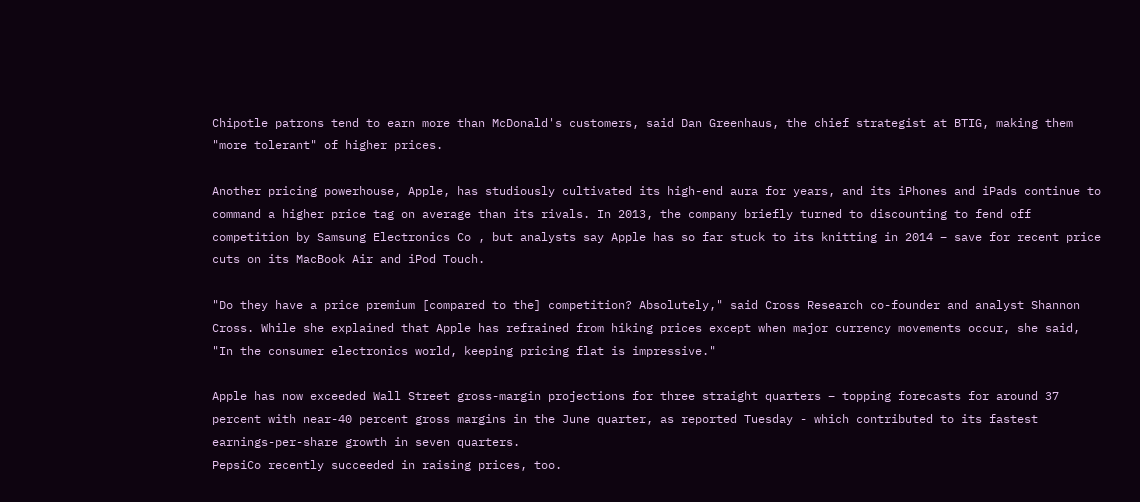Chipotle patrons tend to earn more than McDonald's customers, said Dan Greenhaus, the chief strategist at BTIG, making them "more tolerant" of higher prices.

Another pricing powerhouse, Apple, has studiously cultivated its high-end aura for years, and its iPhones and iPads continue to command a higher price tag on average than its rivals. In 2013, the company briefly turned to discounting to fend off competition by Samsung Electronics Co , but analysts say Apple has so far stuck to its knitting in 2014 – save for recent price cuts on its MacBook Air and iPod Touch.

"Do they have a price premium [compared to the] competition? Absolutely," said Cross Research co-founder and analyst Shannon Cross. While she explained that Apple has refrained from hiking prices except when major currency movements occur, she said, "In the consumer electronics world, keeping pricing flat is impressive."

Apple has now exceeded Wall Street gross-margin projections for three straight quarters – topping forecasts for around 37 percent with near-40 percent gross margins in the June quarter, as reported Tuesday - which contributed to its fastest earnings-per-share growth in seven quarters.
PepsiCo recently succeeded in raising prices, too.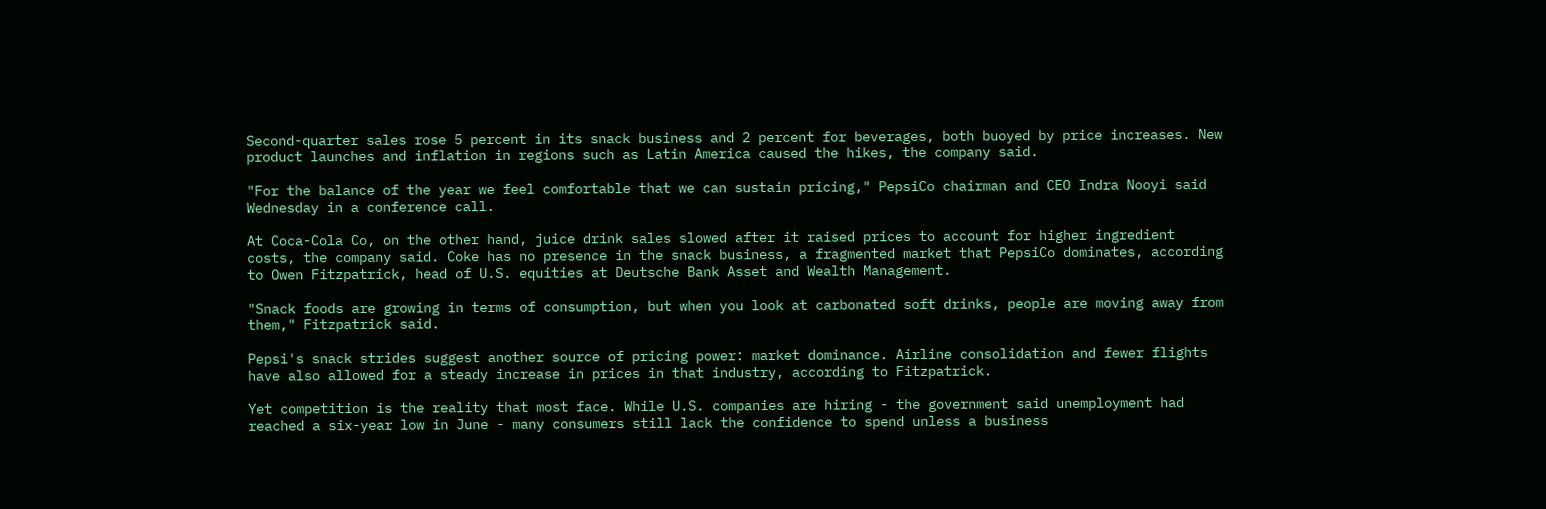Second-quarter sales rose 5 percent in its snack business and 2 percent for beverages, both buoyed by price increases. New product launches and inflation in regions such as Latin America caused the hikes, the company said.

"For the balance of the year we feel comfortable that we can sustain pricing," PepsiCo chairman and CEO Indra Nooyi said Wednesday in a conference call.

At Coca-Cola Co, on the other hand, juice drink sales slowed after it raised prices to account for higher ingredient costs, the company said. Coke has no presence in the snack business, a fragmented market that PepsiCo dominates, according to Owen Fitzpatrick, head of U.S. equities at Deutsche Bank Asset and Wealth Management.

"Snack foods are growing in terms of consumption, but when you look at carbonated soft drinks, people are moving away from them," Fitzpatrick said.

Pepsi's snack strides suggest another source of pricing power: market dominance. Airline consolidation and fewer flights have also allowed for a steady increase in prices in that industry, according to Fitzpatrick.

Yet competition is the reality that most face. While U.S. companies are hiring - the government said unemployment had reached a six-year low in June - many consumers still lack the confidence to spend unless a business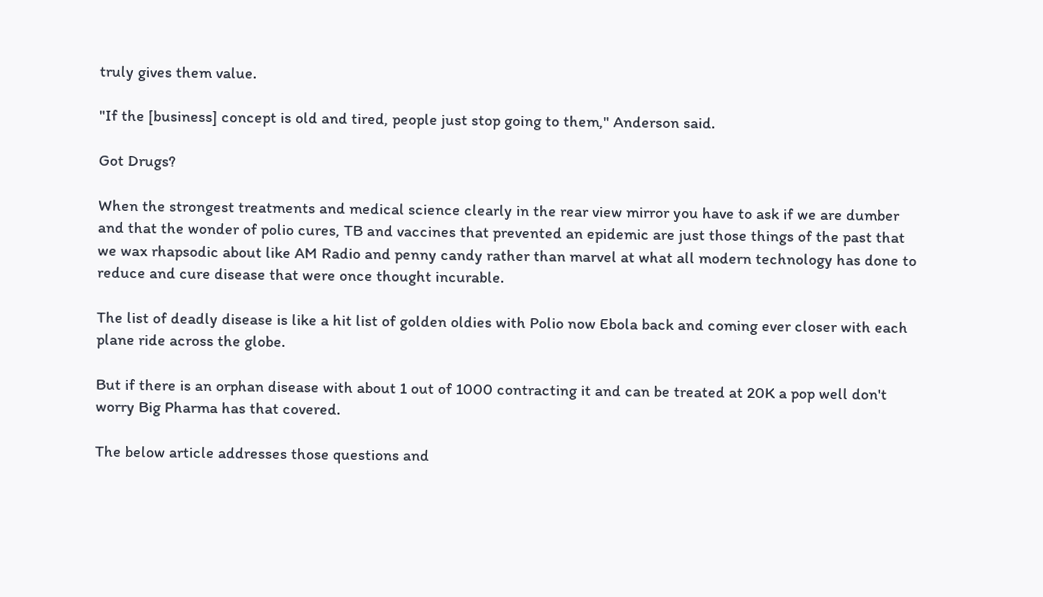truly gives them value.

"If the [business] concept is old and tired, people just stop going to them," Anderson said.

Got Drugs?

When the strongest treatments and medical science clearly in the rear view mirror you have to ask if we are dumber and that the wonder of polio cures, TB and vaccines that prevented an epidemic are just those things of the past that we wax rhapsodic about like AM Radio and penny candy rather than marvel at what all modern technology has done to reduce and cure disease that were once thought incurable.

The list of deadly disease is like a hit list of golden oldies with Polio now Ebola back and coming ever closer with each plane ride across the globe.

But if there is an orphan disease with about 1 out of 1000 contracting it and can be treated at 20K a pop well don't worry Big Pharma has that covered.

The below article addresses those questions and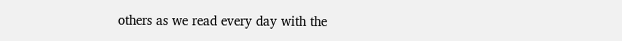others as we read every day with the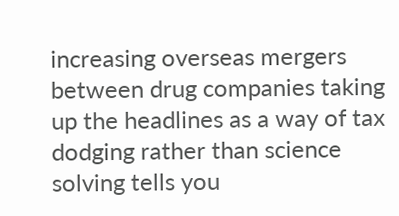increasing overseas mergers between drug companies taking up the headlines as a way of tax dodging rather than science solving tells you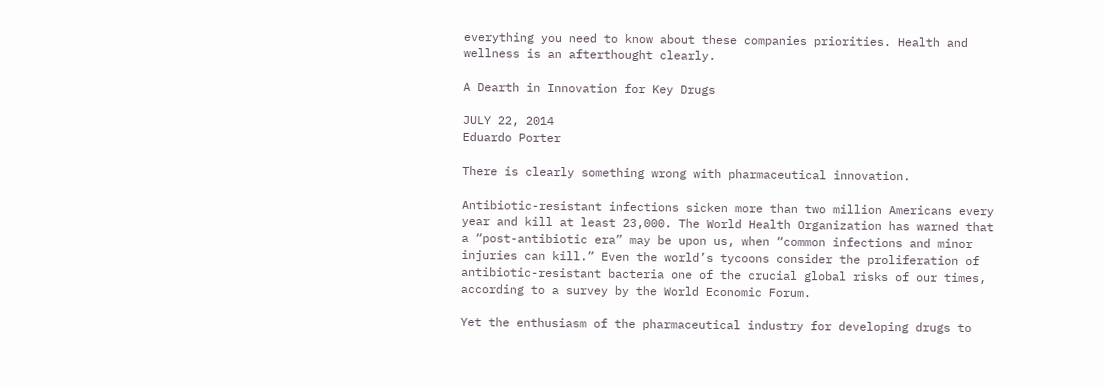everything you need to know about these companies priorities. Health and wellness is an afterthought clearly.

A Dearth in Innovation for Key Drugs

JULY 22, 2014
Eduardo Porter

There is clearly something wrong with pharmaceutical innovation.

Antibiotic-resistant infections sicken more than two million Americans every year and kill at least 23,000. The World Health Organization has warned that a “post-antibiotic era” may be upon us, when “common infections and minor injuries can kill.” Even the world’s tycoons consider the proliferation of antibiotic-resistant bacteria one of the crucial global risks of our times, according to a survey by the World Economic Forum.

Yet the enthusiasm of the pharmaceutical industry for developing drugs to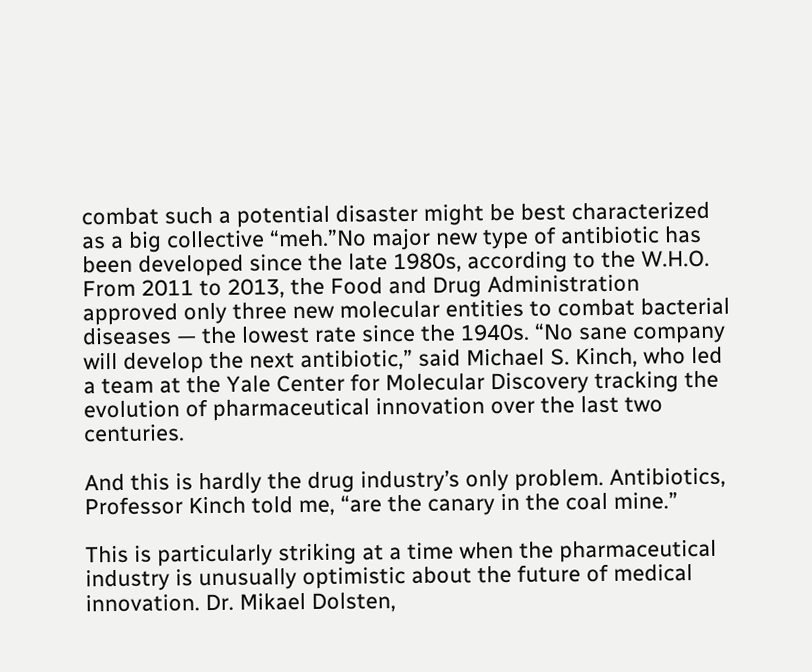combat such a potential disaster might be best characterized as a big collective “meh.”No major new type of antibiotic has been developed since the late 1980s, according to the W.H.O. From 2011 to 2013, the Food and Drug Administration approved only three new molecular entities to combat bacterial diseases — the lowest rate since the 1940s. “No sane company will develop the next antibiotic,” said Michael S. Kinch, who led a team at the Yale Center for Molecular Discovery tracking the evolution of pharmaceutical innovation over the last two centuries.

And this is hardly the drug industry’s only problem. Antibiotics, Professor Kinch told me, “are the canary in the coal mine.”

This is particularly striking at a time when the pharmaceutical industry is unusually optimistic about the future of medical innovation. Dr. Mikael Dolsten,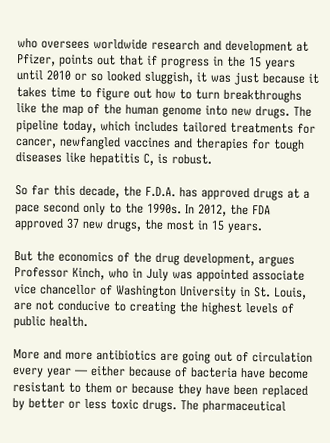who oversees worldwide research and development at Pfizer, points out that if progress in the 15 years until 2010 or so looked sluggish, it was just because it takes time to figure out how to turn breakthroughs like the map of the human genome into new drugs. The pipeline today, which includes tailored treatments for cancer, newfangled vaccines and therapies for tough diseases like hepatitis C, is robust.

So far this decade, the F.D.A. has approved drugs at a pace second only to the 1990s. In 2012, the FDA approved 37 new drugs, the most in 15 years.

But the economics of the drug development, argues Professor Kinch, who in July was appointed associate vice chancellor of Washington University in St. Louis, are not conducive to creating the highest levels of public health.

More and more antibiotics are going out of circulation every year — either because of bacteria have become resistant to them or because they have been replaced by better or less toxic drugs. The pharmaceutical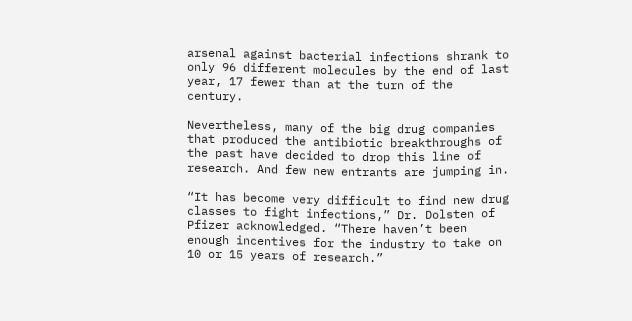arsenal against bacterial infections shrank to only 96 different molecules by the end of last year, 17 fewer than at the turn of the century.

Nevertheless, many of the big drug companies that produced the antibiotic breakthroughs of the past have decided to drop this line of research. And few new entrants are jumping in.

“It has become very difficult to find new drug classes to fight infections,” Dr. Dolsten of Pfizer acknowledged. “There haven’t been enough incentives for the industry to take on 10 or 15 years of research.”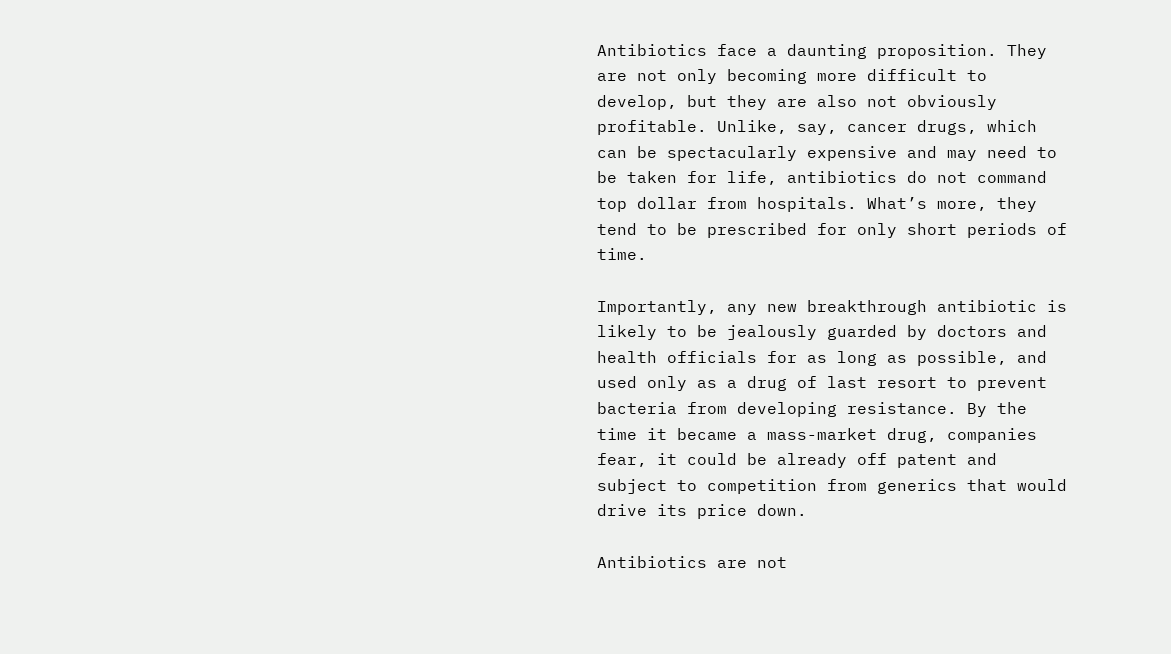Antibiotics face a daunting proposition. They are not only becoming more difficult to develop, but they are also not obviously profitable. Unlike, say, cancer drugs, which can be spectacularly expensive and may need to be taken for life, antibiotics do not command top dollar from hospitals. What’s more, they tend to be prescribed for only short periods of time.

Importantly, any new breakthrough antibiotic is likely to be jealously guarded by doctors and health officials for as long as possible, and used only as a drug of last resort to prevent bacteria from developing resistance. By the time it became a mass-market drug, companies fear, it could be already off patent and subject to competition from generics that would drive its price down.

Antibiotics are not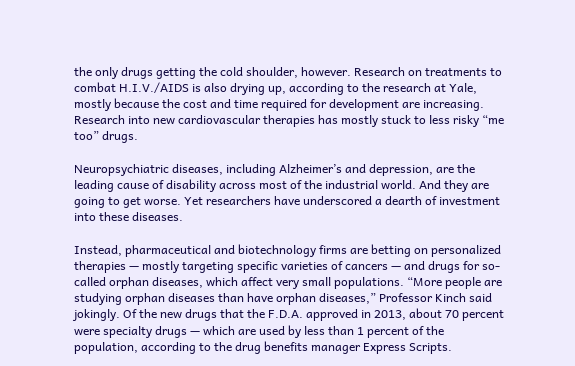the only drugs getting the cold shoulder, however. Research on treatments to combat H.I.V./AIDS is also drying up, according to the research at Yale, mostly because the cost and time required for development are increasing. Research into new cardiovascular therapies has mostly stuck to less risky “me too” drugs.

Neuropsychiatric diseases, including Alzheimer’s and depression, are the leading cause of disability across most of the industrial world. And they are going to get worse. Yet researchers have underscored a dearth of investment into these diseases.

Instead, pharmaceutical and biotechnology firms are betting on personalized therapies — mostly targeting specific varieties of cancers — and drugs for so-called orphan diseases, which affect very small populations. “More people are studying orphan diseases than have orphan diseases,” Professor Kinch said jokingly. Of the new drugs that the F.D.A. approved in 2013, about 70 percent were specialty drugs — which are used by less than 1 percent of the population, according to the drug benefits manager Express Scripts.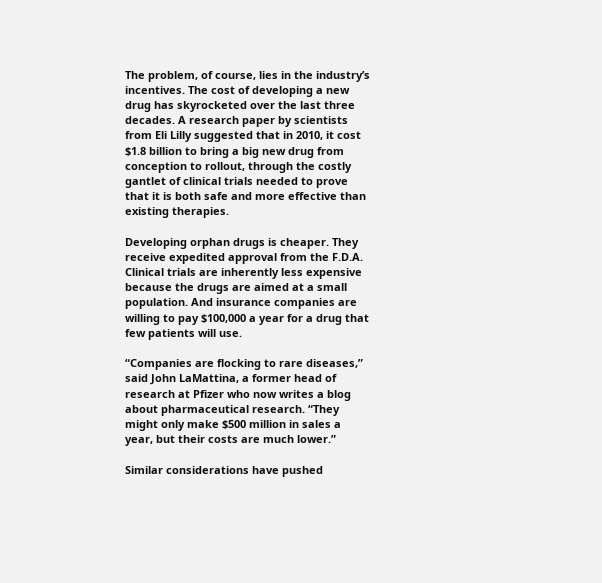The problem, of course, lies in the industry’s incentives. The cost of developing a new drug has skyrocketed over the last three decades. A research paper by scientists from Eli Lilly suggested that in 2010, it cost $1.8 billion to bring a big new drug from conception to rollout, through the costly gantlet of clinical trials needed to prove that it is both safe and more effective than existing therapies.

Developing orphan drugs is cheaper. They receive expedited approval from the F.D.A. Clinical trials are inherently less expensive because the drugs are aimed at a small population. And insurance companies are willing to pay $100,000 a year for a drug that few patients will use.

“Companies are flocking to rare diseases,” said John LaMattina, a former head of research at Pfizer who now writes a blog about pharmaceutical research. “They might only make $500 million in sales a year, but their costs are much lower.”

Similar considerations have pushed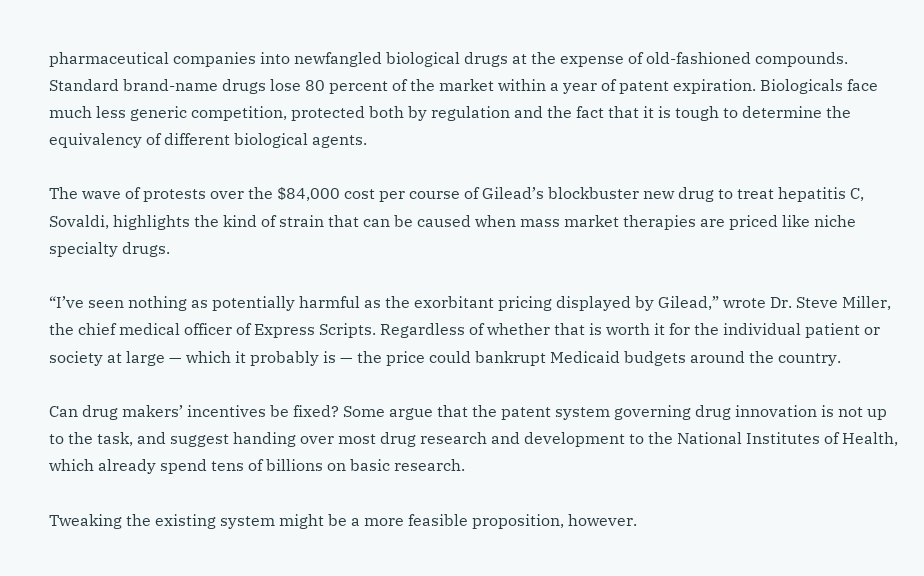pharmaceutical companies into newfangled biological drugs at the expense of old-fashioned compounds. Standard brand-name drugs lose 80 percent of the market within a year of patent expiration. Biologicals face much less generic competition, protected both by regulation and the fact that it is tough to determine the equivalency of different biological agents.

The wave of protests over the $84,000 cost per course of Gilead’s blockbuster new drug to treat hepatitis C, Sovaldi, highlights the kind of strain that can be caused when mass market therapies are priced like niche specialty drugs.

“I’ve seen nothing as potentially harmful as the exorbitant pricing displayed by Gilead,” wrote Dr. Steve Miller, the chief medical officer of Express Scripts. Regardless of whether that is worth it for the individual patient or society at large — which it probably is — the price could bankrupt Medicaid budgets around the country.

Can drug makers’ incentives be fixed? Some argue that the patent system governing drug innovation is not up to the task, and suggest handing over most drug research and development to the National Institutes of Health, which already spend tens of billions on basic research.

Tweaking the existing system might be a more feasible proposition, however.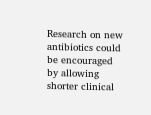Research on new antibiotics could be encouraged by allowing shorter clinical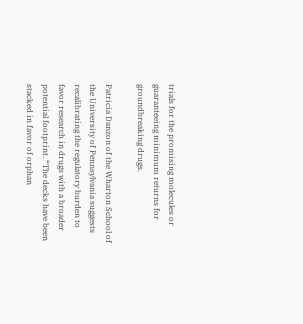trials for the promising molecules or guaranteeing minimum returns for groundbreaking drugs.

Patricia Danzon of the Wharton School of the University of Pennsylvania suggests recalibrating the regulatory burden to favor research in drugs with a broader potential footprint. “The decks have been stacked in favor of orphan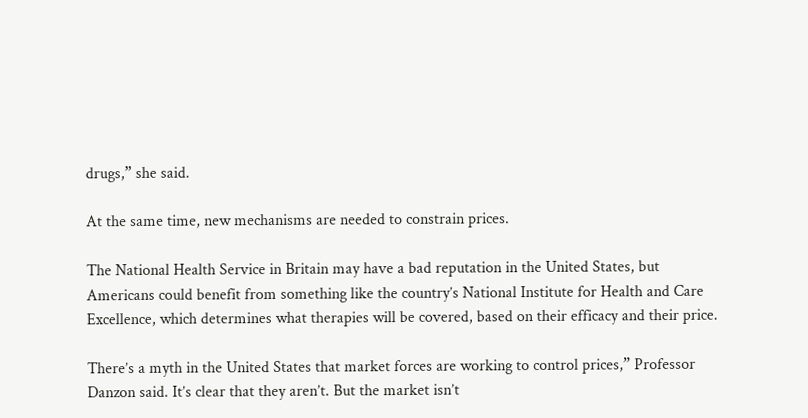drugs,” she said.

At the same time, new mechanisms are needed to constrain prices.

The National Health Service in Britain may have a bad reputation in the United States, but Americans could benefit from something like the country’s National Institute for Health and Care Excellence, which determines what therapies will be covered, based on their efficacy and their price.

There’s a myth in the United States that market forces are working to control prices,” Professor Danzon said. It’s clear that they aren’t. But the market isn’t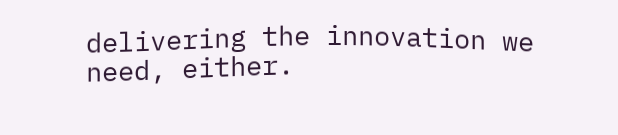delivering the innovation we need, either.